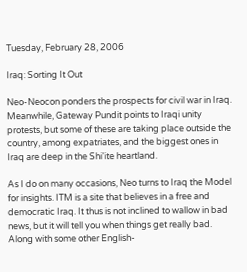Tuesday, February 28, 2006

Iraq: Sorting It Out

Neo-Neocon ponders the prospects for civil war in Iraq. Meanwhile, Gateway Pundit points to Iraqi unity protests, but some of these are taking place outside the country, among expatriates, and the biggest ones in Iraq are deep in the Shi'ite heartland.

As I do on many occasions, Neo turns to Iraq the Model for insights. ITM is a site that believes in a free and democratic Iraq. It thus is not inclined to wallow in bad news, but it will tell you when things get really bad. Along with some other English-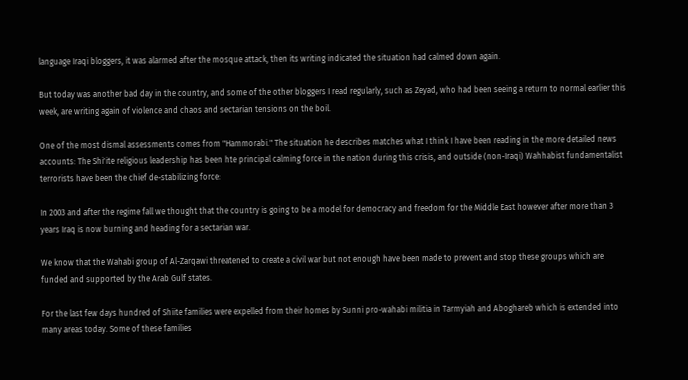language Iraqi bloggers, it was alarmed after the mosque attack, then its writing indicated the situation had calmed down again.

But today was another bad day in the country, and some of the other bloggers I read regularly, such as Zeyad, who had been seeing a return to normal earlier this week, are writing again of violence and chaos and sectarian tensions on the boil.

One of the most dismal assessments comes from "Hammorabi." The situation he describes matches what I think I have been reading in the more detailed news accounts: The Shi'ite religious leadership has been hte principal calming force in the nation during this crisis, and outside (non-Iraqi) Wahhabist fundamentalist terrorists have been the chief de-stabilizing force:

In 2003 and after the regime fall we thought that the country is going to be a model for democracy and freedom for the Middle East however after more than 3 years Iraq is now burning and heading for a sectarian war.

We know that the Wahabi group of Al-Zarqawi threatened to create a civil war but not enough have been made to prevent and stop these groups which are funded and supported by the Arab Gulf states.

For the last few days hundred of Shiite families were expelled from their homes by Sunni pro-wahabi militia in Tarmyiah and Aboghareb which is extended into many areas today. Some of these families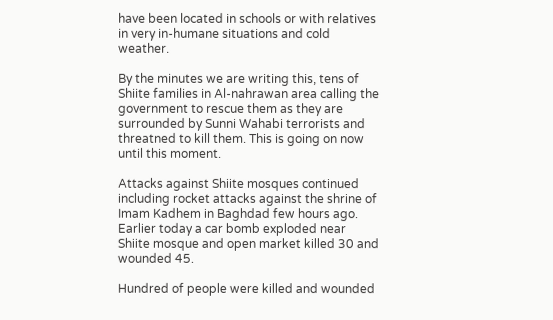have been located in schools or with relatives in very in-humane situations and cold weather.

By the minutes we are writing this, tens of Shiite families in Al-nahrawan area calling the government to rescue them as they are surrounded by Sunni Wahabi terrorists and threatned to kill them. This is going on now until this moment.

Attacks against Shiite mosques continued including rocket attacks against the shrine of Imam Kadhem in Baghdad few hours ago. Earlier today a car bomb exploded near Shiite mosque and open market killed 30 and wounded 45.

Hundred of people were killed and wounded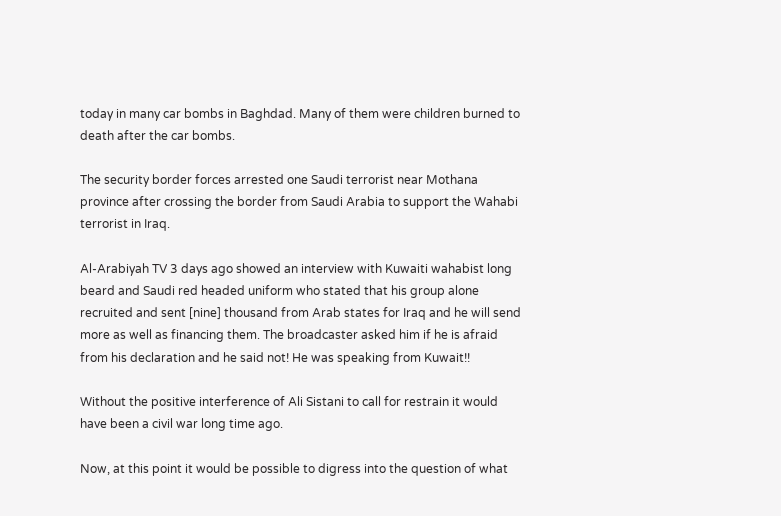today in many car bombs in Baghdad. Many of them were children burned to death after the car bombs.

The security border forces arrested one Saudi terrorist near Mothana province after crossing the border from Saudi Arabia to support the Wahabi terrorist in Iraq.

Al-Arabiyah TV 3 days ago showed an interview with Kuwaiti wahabist long beard and Saudi red headed uniform who stated that his group alone recruited and sent [nine] thousand from Arab states for Iraq and he will send more as well as financing them. The broadcaster asked him if he is afraid from his declaration and he said not! He was speaking from Kuwait!!

Without the positive interference of Ali Sistani to call for restrain it would have been a civil war long time ago.

Now, at this point it would be possible to digress into the question of what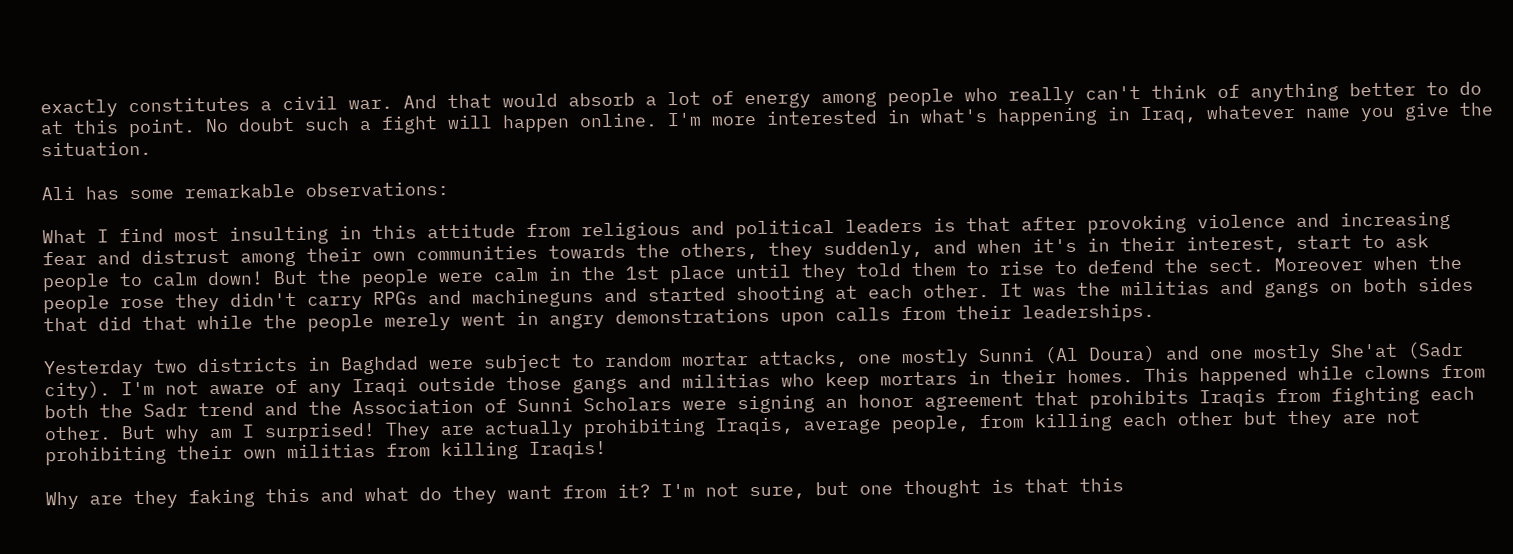exactly constitutes a civil war. And that would absorb a lot of energy among people who really can't think of anything better to do at this point. No doubt such a fight will happen online. I'm more interested in what's happening in Iraq, whatever name you give the situation.

Ali has some remarkable observations:

What I find most insulting in this attitude from religious and political leaders is that after provoking violence and increasing fear and distrust among their own communities towards the others, they suddenly, and when it's in their interest, start to ask people to calm down! But the people were calm in the 1st place until they told them to rise to defend the sect. Moreover when the people rose they didn't carry RPGs and machineguns and started shooting at each other. It was the militias and gangs on both sides that did that while the people merely went in angry demonstrations upon calls from their leaderships.

Yesterday two districts in Baghdad were subject to random mortar attacks, one mostly Sunni (Al Doura) and one mostly She'at (Sadr city). I'm not aware of any Iraqi outside those gangs and militias who keep mortars in their homes. This happened while clowns from both the Sadr trend and the Association of Sunni Scholars were signing an honor agreement that prohibits Iraqis from fighting each other. But why am I surprised! They are actually prohibiting Iraqis, average people, from killing each other but they are not prohibiting their own militias from killing Iraqis!

Why are they faking this and what do they want from it? I'm not sure, but one thought is that this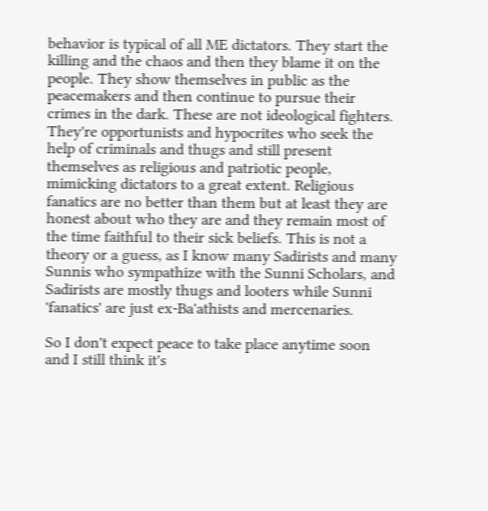behavior is typical of all ME dictators. They start the killing and the chaos and then they blame it on the people. They show themselves in public as the peacemakers and then continue to pursue their crimes in the dark. These are not ideological fighters. They're opportunists and hypocrites who seek the help of criminals and thugs and still present themselves as religious and patriotic people, mimicking dictators to a great extent. Religious fanatics are no better than them but at least they are honest about who they are and they remain most of the time faithful to their sick beliefs. This is not a theory or a guess, as I know many Sadirists and many Sunnis who sympathize with the Sunni Scholars, and Sadirists are mostly thugs and looters while Sunni 'fanatics' are just ex-Ba'athists and mercenaries.

So I don't expect peace to take place anytime soon and I still think it's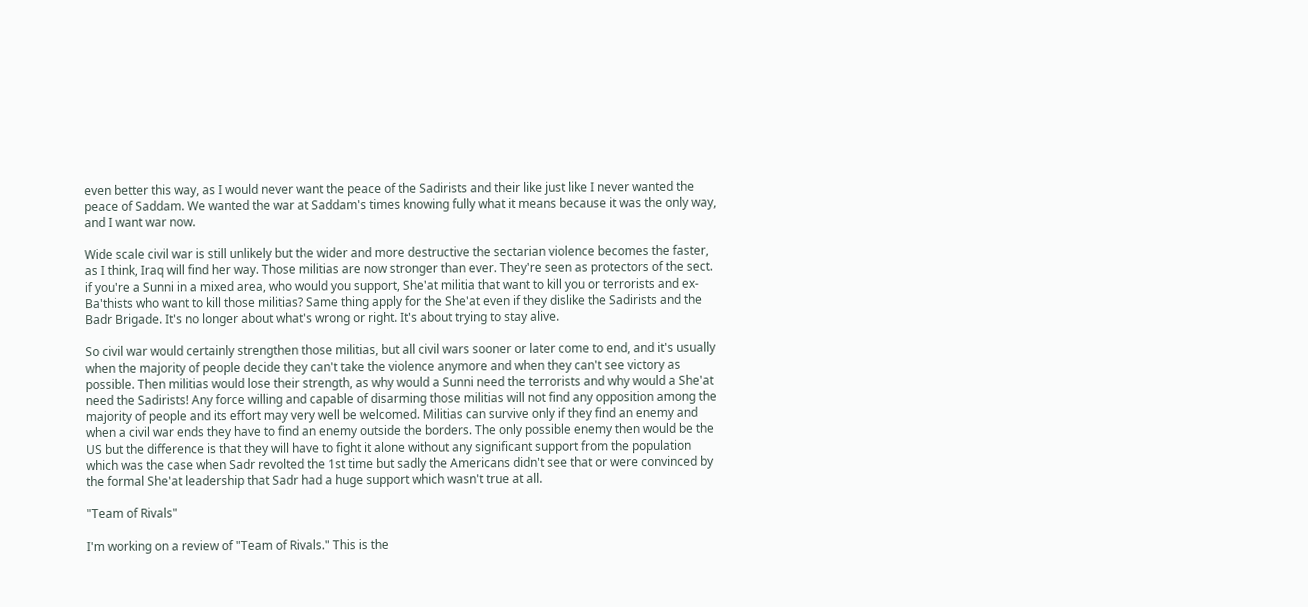even better this way, as I would never want the peace of the Sadirists and their like just like I never wanted the peace of Saddam. We wanted the war at Saddam's times knowing fully what it means because it was the only way, and I want war now.

Wide scale civil war is still unlikely but the wider and more destructive the sectarian violence becomes the faster, as I think, Iraq will find her way. Those militias are now stronger than ever. They're seen as protectors of the sect. if you're a Sunni in a mixed area, who would you support, She'at militia that want to kill you or terrorists and ex-Ba'thists who want to kill those militias? Same thing apply for the She'at even if they dislike the Sadirists and the Badr Brigade. It's no longer about what's wrong or right. It's about trying to stay alive.

So civil war would certainly strengthen those militias, but all civil wars sooner or later come to end, and it's usually when the majority of people decide they can't take the violence anymore and when they can't see victory as possible. Then militias would lose their strength, as why would a Sunni need the terrorists and why would a She'at need the Sadirists! Any force willing and capable of disarming those militias will not find any opposition among the majority of people and its effort may very well be welcomed. Militias can survive only if they find an enemy and when a civil war ends they have to find an enemy outside the borders. The only possible enemy then would be the US but the difference is that they will have to fight it alone without any significant support from the population which was the case when Sadr revolted the 1st time but sadly the Americans didn't see that or were convinced by the formal She'at leadership that Sadr had a huge support which wasn't true at all.

"Team of Rivals"

I'm working on a review of "Team of Rivals." This is the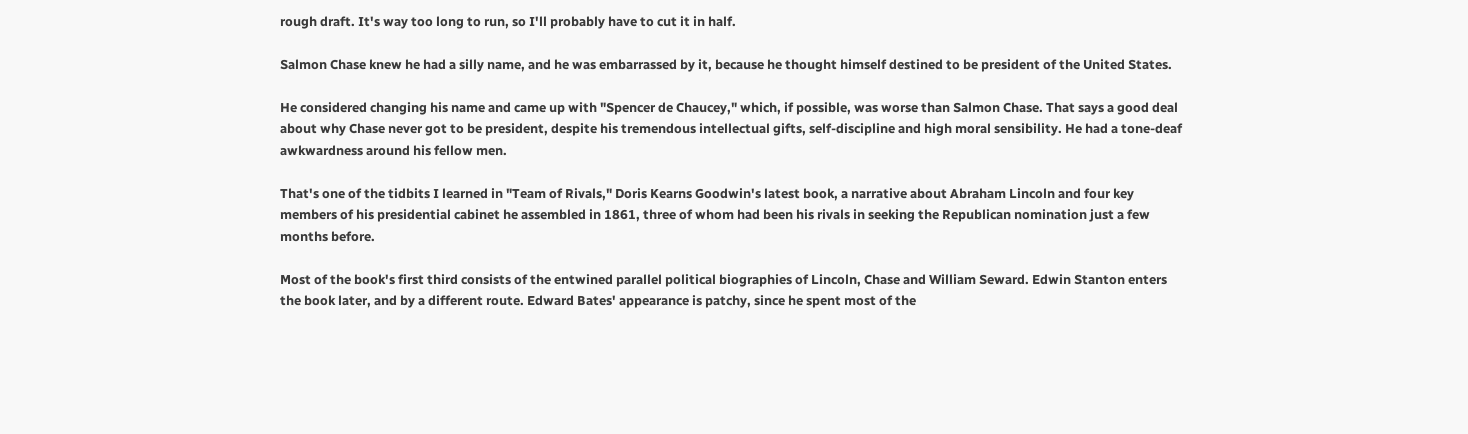rough draft. It's way too long to run, so I'll probably have to cut it in half.

Salmon Chase knew he had a silly name, and he was embarrassed by it, because he thought himself destined to be president of the United States.

He considered changing his name and came up with "Spencer de Chaucey," which, if possible, was worse than Salmon Chase. That says a good deal about why Chase never got to be president, despite his tremendous intellectual gifts, self-discipline and high moral sensibility. He had a tone-deaf awkwardness around his fellow men.

That's one of the tidbits I learned in "Team of Rivals," Doris Kearns Goodwin's latest book, a narrative about Abraham Lincoln and four key members of his presidential cabinet he assembled in 1861, three of whom had been his rivals in seeking the Republican nomination just a few months before.

Most of the book's first third consists of the entwined parallel political biographies of Lincoln, Chase and William Seward. Edwin Stanton enters the book later, and by a different route. Edward Bates' appearance is patchy, since he spent most of the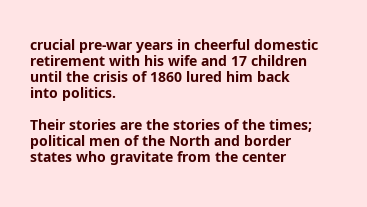crucial pre-war years in cheerful domestic retirement with his wife and 17 children until the crisis of 1860 lured him back into politics.

Their stories are the stories of the times; political men of the North and border states who gravitate from the center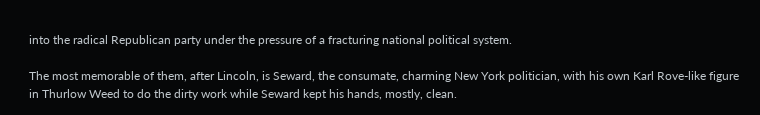into the radical Republican party under the pressure of a fracturing national political system.

The most memorable of them, after Lincoln, is Seward, the consumate, charming New York politician, with his own Karl Rove-like figure in Thurlow Weed to do the dirty work while Seward kept his hands, mostly, clean.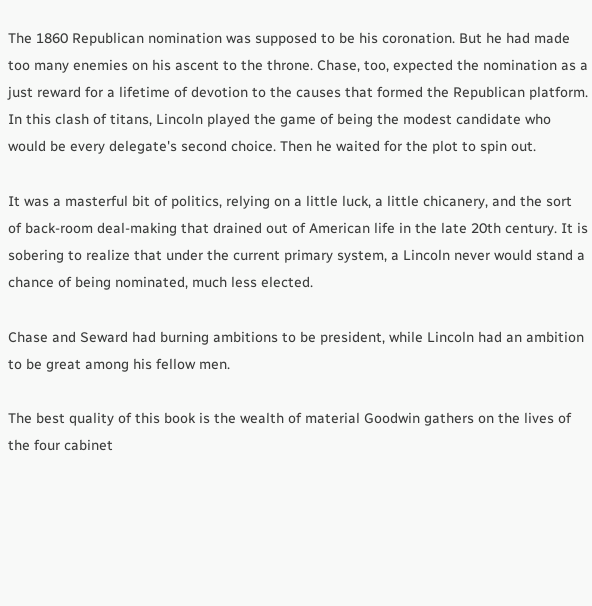The 1860 Republican nomination was supposed to be his coronation. But he had made too many enemies on his ascent to the throne. Chase, too, expected the nomination as a just reward for a lifetime of devotion to the causes that formed the Republican platform. In this clash of titans, Lincoln played the game of being the modest candidate who would be every delegate's second choice. Then he waited for the plot to spin out.

It was a masterful bit of politics, relying on a little luck, a little chicanery, and the sort of back-room deal-making that drained out of American life in the late 20th century. It is sobering to realize that under the current primary system, a Lincoln never would stand a chance of being nominated, much less elected.

Chase and Seward had burning ambitions to be president, while Lincoln had an ambition to be great among his fellow men.

The best quality of this book is the wealth of material Goodwin gathers on the lives of the four cabinet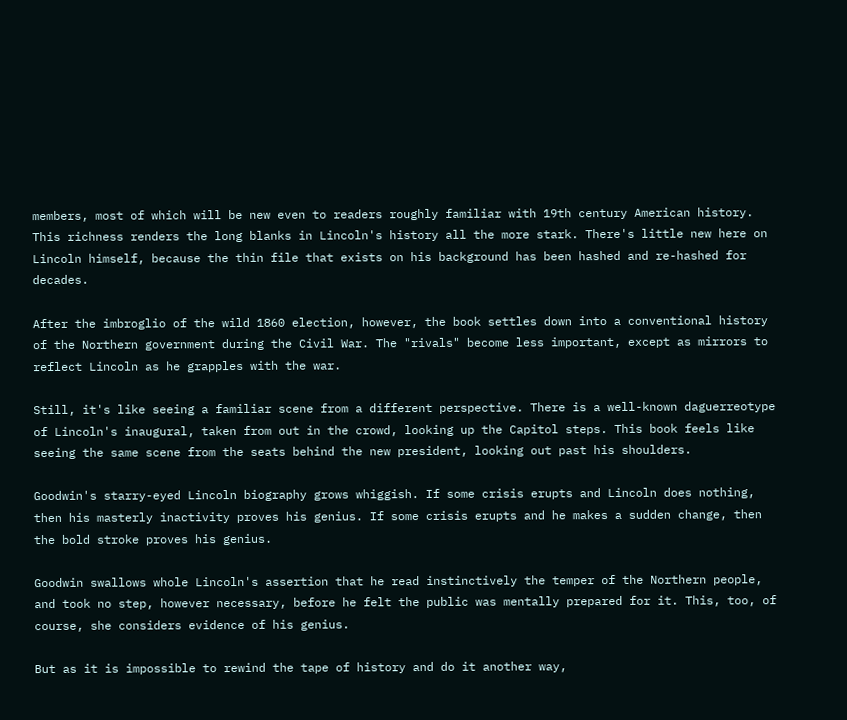members, most of which will be new even to readers roughly familiar with 19th century American history. This richness renders the long blanks in Lincoln's history all the more stark. There's little new here on Lincoln himself, because the thin file that exists on his background has been hashed and re-hashed for decades.

After the imbroglio of the wild 1860 election, however, the book settles down into a conventional history of the Northern government during the Civil War. The "rivals" become less important, except as mirrors to reflect Lincoln as he grapples with the war.

Still, it's like seeing a familiar scene from a different perspective. There is a well-known daguerreotype of Lincoln's inaugural, taken from out in the crowd, looking up the Capitol steps. This book feels like seeing the same scene from the seats behind the new president, looking out past his shoulders.

Goodwin's starry-eyed Lincoln biography grows whiggish. If some crisis erupts and Lincoln does nothing, then his masterly inactivity proves his genius. If some crisis erupts and he makes a sudden change, then the bold stroke proves his genius.

Goodwin swallows whole Lincoln's assertion that he read instinctively the temper of the Northern people, and took no step, however necessary, before he felt the public was mentally prepared for it. This, too, of course, she considers evidence of his genius.

But as it is impossible to rewind the tape of history and do it another way,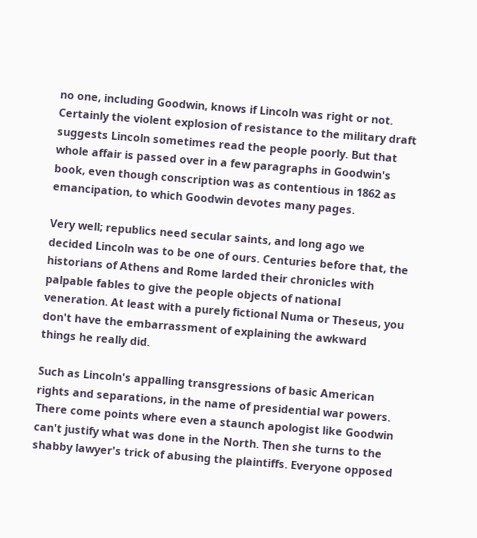no one, including Goodwin, knows if Lincoln was right or not. Certainly the violent explosion of resistance to the military draft suggests Lincoln sometimes read the people poorly. But that whole affair is passed over in a few paragraphs in Goodwin's book, even though conscription was as contentious in 1862 as emancipation, to which Goodwin devotes many pages.

Very well; republics need secular saints, and long ago we decided Lincoln was to be one of ours. Centuries before that, the historians of Athens and Rome larded their chronicles with palpable fables to give the people objects of national veneration. At least with a purely fictional Numa or Theseus, you don't have the embarrassment of explaining the awkward things he really did.

Such as Lincoln's appalling transgressions of basic American rights and separations, in the name of presidential war powers. There come points where even a staunch apologist like Goodwin can't justify what was done in the North. Then she turns to the shabby lawyer's trick of abusing the plaintiffs. Everyone opposed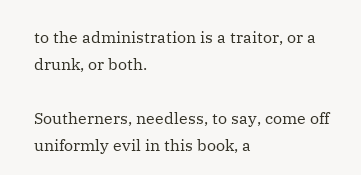to the administration is a traitor, or a drunk, or both.

Southerners, needless, to say, come off uniformly evil in this book, a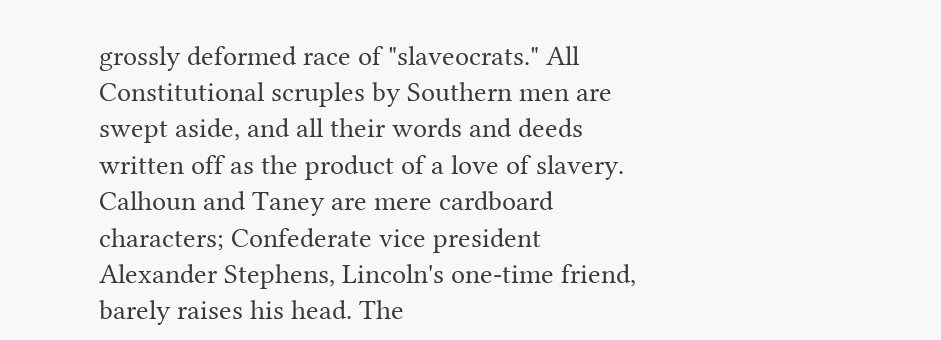grossly deformed race of "slaveocrats." All Constitutional scruples by Southern men are swept aside, and all their words and deeds written off as the product of a love of slavery. Calhoun and Taney are mere cardboard characters; Confederate vice president Alexander Stephens, Lincoln's one-time friend, barely raises his head. The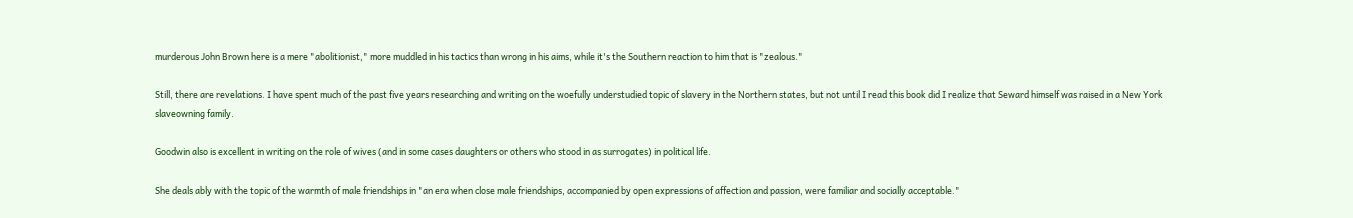murderous John Brown here is a mere "abolitionist," more muddled in his tactics than wrong in his aims, while it's the Southern reaction to him that is "zealous."

Still, there are revelations. I have spent much of the past five years researching and writing on the woefully understudied topic of slavery in the Northern states, but not until I read this book did I realize that Seward himself was raised in a New York slaveowning family.

Goodwin also is excellent in writing on the role of wives (and in some cases daughters or others who stood in as surrogates) in political life.

She deals ably with the topic of the warmth of male friendships in "an era when close male friendships, accompanied by open expressions of affection and passion, were familiar and socially acceptable."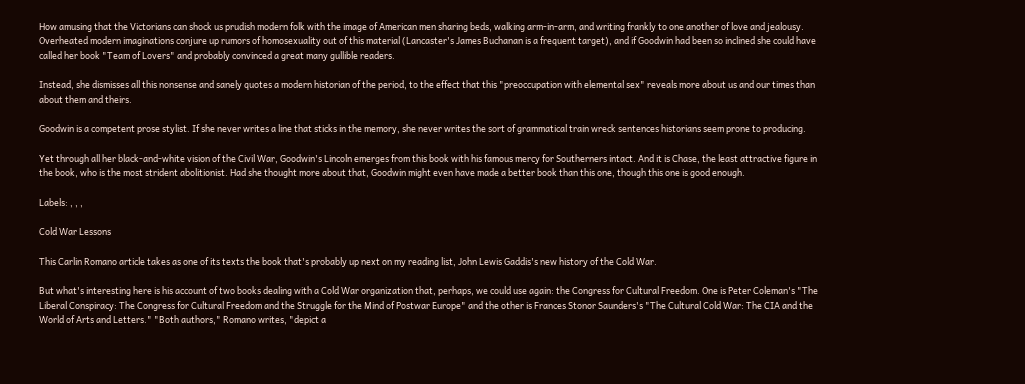How amusing that the Victorians can shock us prudish modern folk with the image of American men sharing beds, walking arm-in-arm, and writing frankly to one another of love and jealousy. Overheated modern imaginations conjure up rumors of homosexuality out of this material (Lancaster's James Buchanan is a frequent target), and if Goodwin had been so inclined she could have called her book "Team of Lovers" and probably convinced a great many gullible readers.

Instead, she dismisses all this nonsense and sanely quotes a modern historian of the period, to the effect that this "preoccupation with elemental sex" reveals more about us and our times than about them and theirs.

Goodwin is a competent prose stylist. If she never writes a line that sticks in the memory, she never writes the sort of grammatical train wreck sentences historians seem prone to producing.

Yet through all her black-and-white vision of the Civil War, Goodwin's Lincoln emerges from this book with his famous mercy for Southerners intact. And it is Chase, the least attractive figure in the book, who is the most strident abolitionist. Had she thought more about that, Goodwin might even have made a better book than this one, though this one is good enough.

Labels: , , ,

Cold War Lessons

This Carlin Romano article takes as one of its texts the book that's probably up next on my reading list, John Lewis Gaddis's new history of the Cold War.

But what's interesting here is his account of two books dealing with a Cold War organization that, perhaps, we could use again: the Congress for Cultural Freedom. One is Peter Coleman's "The Liberal Conspiracy: The Congress for Cultural Freedom and the Struggle for the Mind of Postwar Europe" and the other is Frances Stonor Saunders's "The Cultural Cold War: The CIA and the World of Arts and Letters." "Both authors," Romano writes, "depict a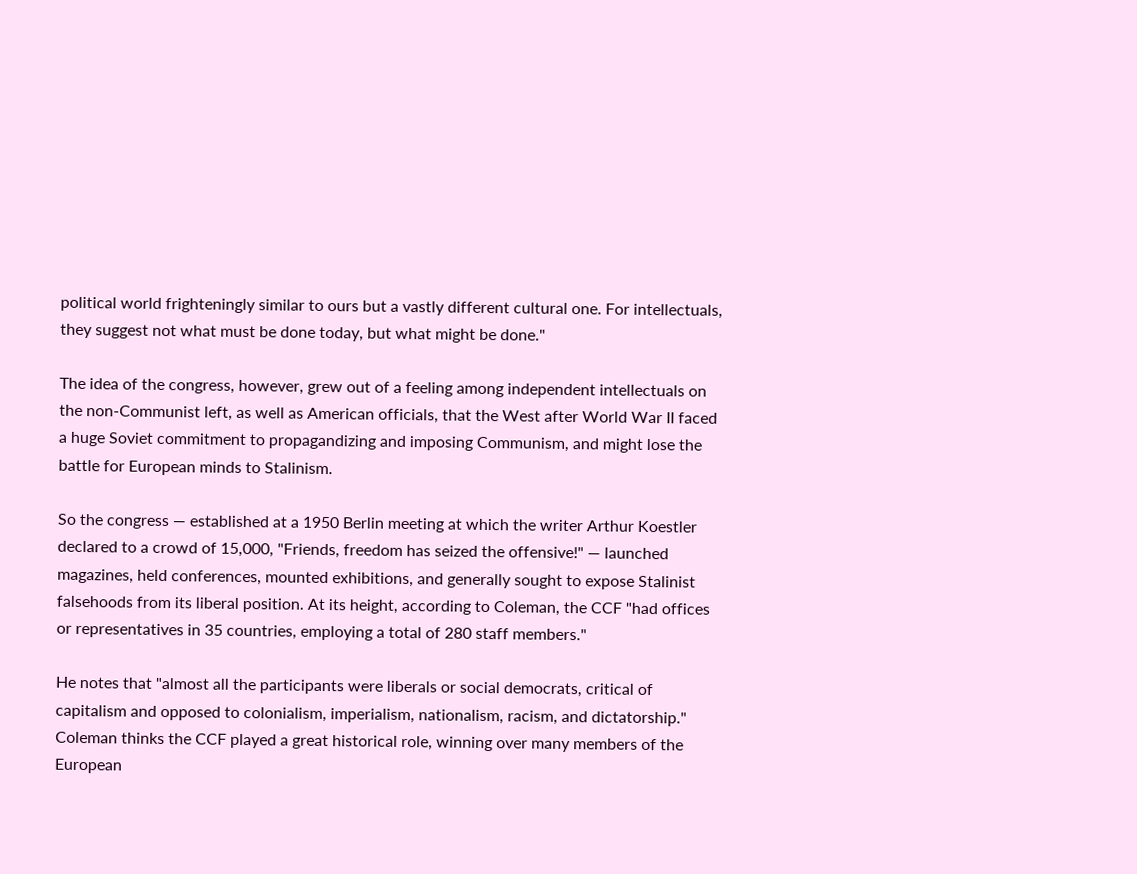political world frighteningly similar to ours but a vastly different cultural one. For intellectuals, they suggest not what must be done today, but what might be done."

The idea of the congress, however, grew out of a feeling among independent intellectuals on the non-Communist left, as well as American officials, that the West after World War II faced a huge Soviet commitment to propagandizing and imposing Communism, and might lose the battle for European minds to Stalinism.

So the congress — established at a 1950 Berlin meeting at which the writer Arthur Koestler declared to a crowd of 15,000, "Friends, freedom has seized the offensive!" — launched magazines, held conferences, mounted exhibitions, and generally sought to expose Stalinist falsehoods from its liberal position. At its height, according to Coleman, the CCF "had offices or representatives in 35 countries, employing a total of 280 staff members."

He notes that "almost all the participants were liberals or social democrats, critical of capitalism and opposed to colonialism, imperialism, nationalism, racism, and dictatorship." Coleman thinks the CCF played a great historical role, winning over many members of the European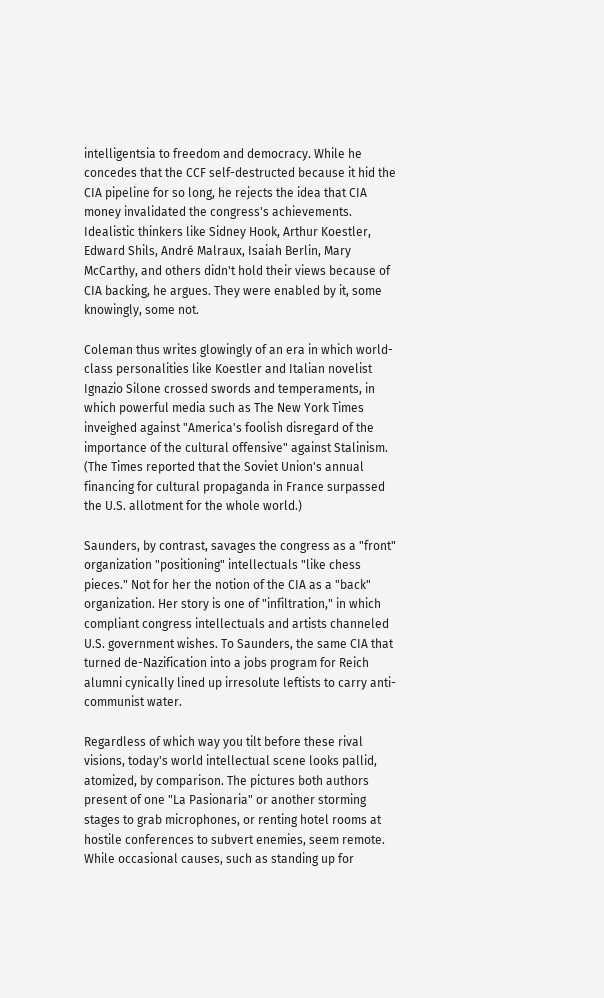intelligentsia to freedom and democracy. While he concedes that the CCF self-destructed because it hid the CIA pipeline for so long, he rejects the idea that CIA money invalidated the congress's achievements. Idealistic thinkers like Sidney Hook, Arthur Koestler, Edward Shils, André Malraux, Isaiah Berlin, Mary McCarthy, and others didn't hold their views because of CIA backing, he argues. They were enabled by it, some knowingly, some not.

Coleman thus writes glowingly of an era in which world-class personalities like Koestler and Italian novelist Ignazio Silone crossed swords and temperaments, in which powerful media such as The New York Times inveighed against "America's foolish disregard of the importance of the cultural offensive" against Stalinism. (The Times reported that the Soviet Union's annual financing for cultural propaganda in France surpassed the U.S. allotment for the whole world.)

Saunders, by contrast, savages the congress as a "front" organization "positioning" intellectuals "like chess pieces." Not for her the notion of the CIA as a "back" organization. Her story is one of "infiltration," in which compliant congress intellectuals and artists channeled U.S. government wishes. To Saunders, the same CIA that turned de-Nazification into a jobs program for Reich alumni cynically lined up irresolute leftists to carry anti-communist water.

Regardless of which way you tilt before these rival visions, today's world intellectual scene looks pallid, atomized, by comparison. The pictures both authors present of one "La Pasionaria" or another storming stages to grab microphones, or renting hotel rooms at hostile conferences to subvert enemies, seem remote. While occasional causes, such as standing up for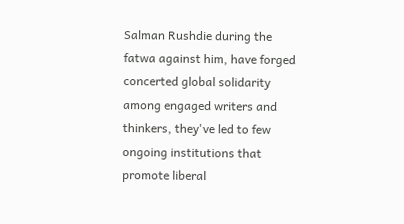Salman Rushdie during the fatwa against him, have forged concerted global solidarity among engaged writers and thinkers, they've led to few ongoing institutions that promote liberal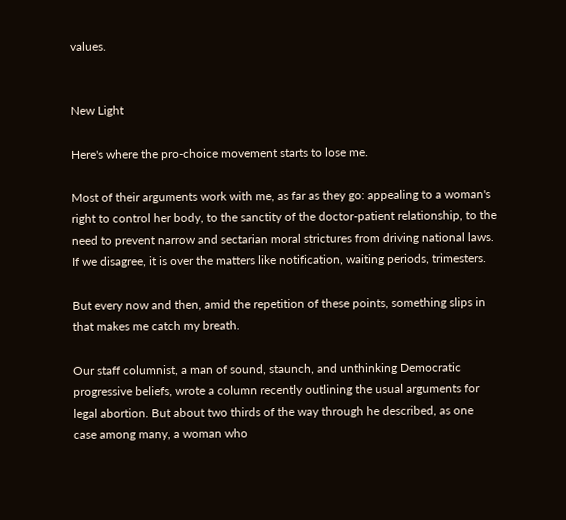values.


New Light

Here's where the pro-choice movement starts to lose me.

Most of their arguments work with me, as far as they go: appealing to a woman's right to control her body, to the sanctity of the doctor-patient relationship, to the need to prevent narrow and sectarian moral strictures from driving national laws. If we disagree, it is over the matters like notification, waiting periods, trimesters.

But every now and then, amid the repetition of these points, something slips in that makes me catch my breath.

Our staff columnist, a man of sound, staunch, and unthinking Democratic progressive beliefs, wrote a column recently outlining the usual arguments for legal abortion. But about two thirds of the way through he described, as one case among many, a woman who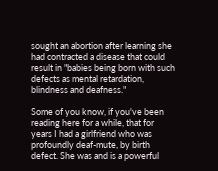sought an abortion after learning she had contracted a disease that could result in "babies being born with such defects as mental retardation, blindness and deafness."

Some of you know, if you've been reading here for a while, that for years I had a girlfriend who was profoundly deaf-mute, by birth defect. She was and is a powerful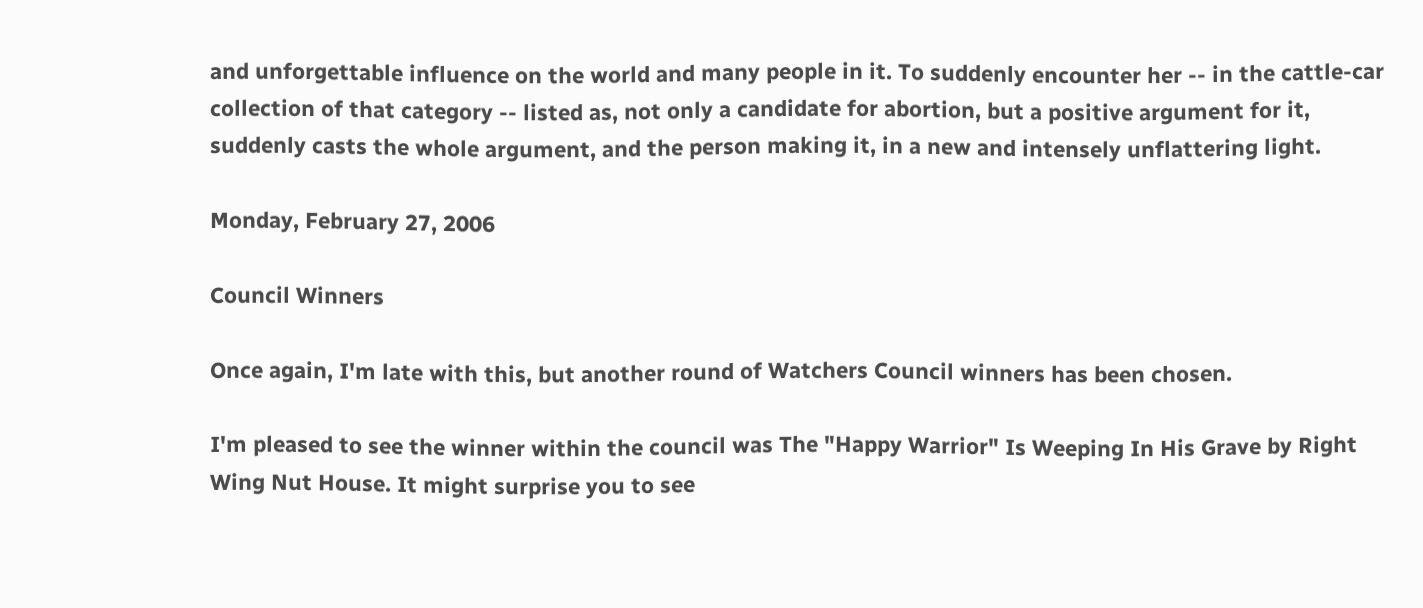and unforgettable influence on the world and many people in it. To suddenly encounter her -- in the cattle-car collection of that category -- listed as, not only a candidate for abortion, but a positive argument for it, suddenly casts the whole argument, and the person making it, in a new and intensely unflattering light.

Monday, February 27, 2006

Council Winners

Once again, I'm late with this, but another round of Watchers Council winners has been chosen.

I'm pleased to see the winner within the council was The "Happy Warrior" Is Weeping In His Grave by Right Wing Nut House. It might surprise you to see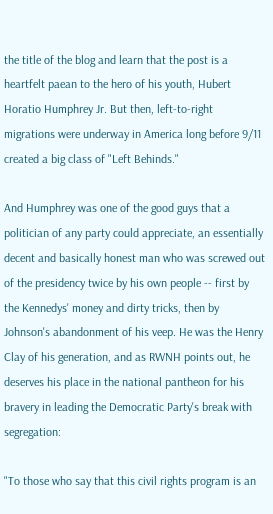the title of the blog and learn that the post is a heartfelt paean to the hero of his youth, Hubert Horatio Humphrey Jr. But then, left-to-right migrations were underway in America long before 9/11 created a big class of "Left Behinds."

And Humphrey was one of the good guys that a politician of any party could appreciate, an essentially decent and basically honest man who was screwed out of the presidency twice by his own people -- first by the Kennedys' money and dirty tricks, then by Johnson's abandonment of his veep. He was the Henry Clay of his generation, and as RWNH points out, he deserves his place in the national pantheon for his bravery in leading the Democratic Party's break with segregation:

"To those who say that this civil rights program is an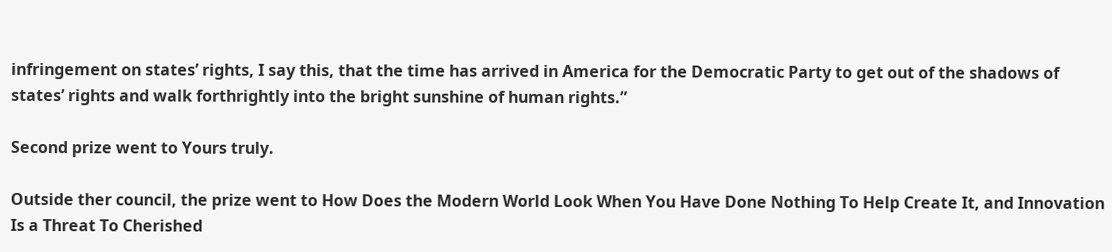infringement on states’ rights, I say this, that the time has arrived in America for the Democratic Party to get out of the shadows of states’ rights and walk forthrightly into the bright sunshine of human rights.”

Second prize went to Yours truly.

Outside ther council, the prize went to How Does the Modern World Look When You Have Done Nothing To Help Create It, and Innovation Is a Threat To Cherished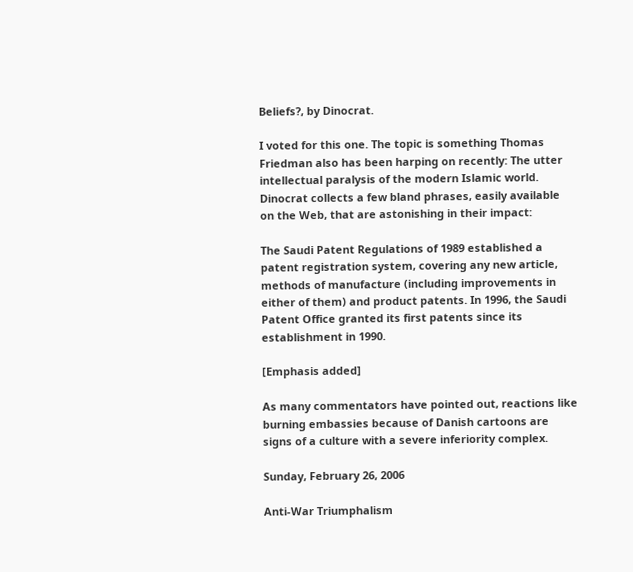Beliefs?, by Dinocrat.

I voted for this one. The topic is something Thomas Friedman also has been harping on recently: The utter intellectual paralysis of the modern Islamic world. Dinocrat collects a few bland phrases, easily available on the Web, that are astonishing in their impact:

The Saudi Patent Regulations of 1989 established a patent registration system, covering any new article, methods of manufacture (including improvements in either of them) and product patents. In 1996, the Saudi Patent Office granted its first patents since its establishment in 1990.

[Emphasis added]

As many commentators have pointed out, reactions like burning embassies because of Danish cartoons are signs of a culture with a severe inferiority complex.

Sunday, February 26, 2006

Anti-War Triumphalism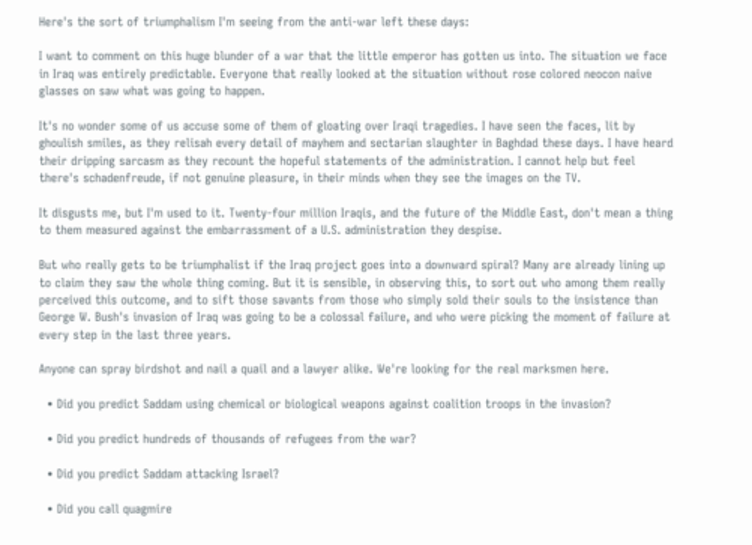Here's the sort of triumphalism I'm seeing from the anti-war left these days:

I want to comment on this huge blunder of a war that the little emperor has gotten us into. The situation we face in Iraq was entirely predictable. Everyone that really looked at the situation without rose colored neocon naive glasses on saw what was going to happen.

It's no wonder some of us accuse some of them of gloating over Iraqi tragedies. I have seen the faces, lit by ghoulish smiles, as they relisah every detail of mayhem and sectarian slaughter in Baghdad these days. I have heard their dripping sarcasm as they recount the hopeful statements of the administration. I cannot help but feel there's schadenfreude, if not genuine pleasure, in their minds when they see the images on the TV.

It disgusts me, but I'm used to it. Twenty-four million Iraqis, and the future of the Middle East, don't mean a thing to them measured against the embarrassment of a U.S. administration they despise.

But who really gets to be triumphalist if the Iraq project goes into a downward spiral? Many are already lining up to claim they saw the whole thing coming. But it is sensible, in observing this, to sort out who among them really perceived this outcome, and to sift those savants from those who simply sold their souls to the insistence than George W. Bush's invasion of Iraq was going to be a colossal failure, and who were picking the moment of failure at every step in the last three years.

Anyone can spray birdshot and nail a quail and a lawyer alike. We're looking for the real marksmen here.

  • Did you predict Saddam using chemical or biological weapons against coalition troops in the invasion?

  • Did you predict hundreds of thousands of refugees from the war?

  • Did you predict Saddam attacking Israel?

  • Did you call quagmire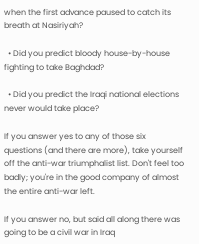when the first advance paused to catch its breath at Nasiriyah?

  • Did you predict bloody house-by-house fighting to take Baghdad?

  • Did you predict the Iraqi national elections never would take place?

If you answer yes to any of those six questions (and there are more), take yourself off the anti-war triumphalist list. Don't feel too badly; you're in the good company of almost the entire anti-war left.

If you answer no, but said all along there was going to be a civil war in Iraq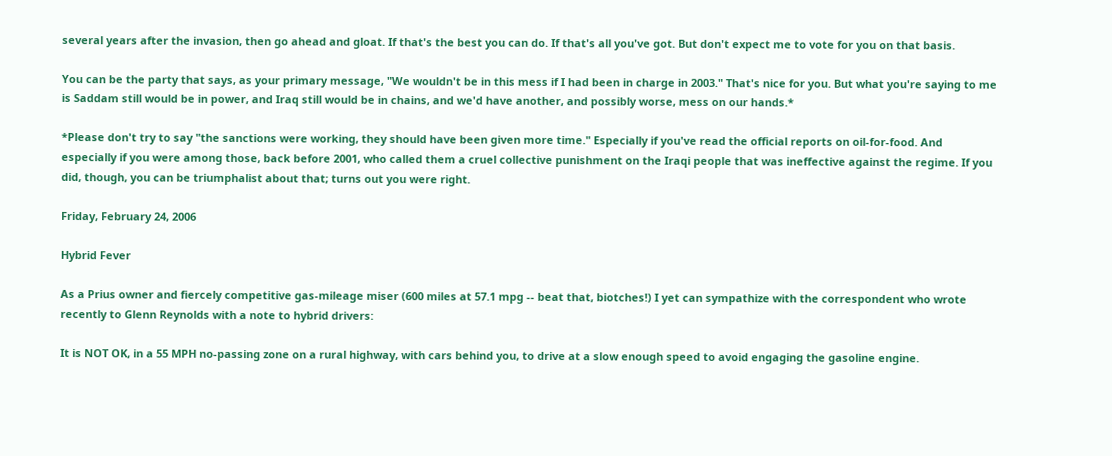several years after the invasion, then go ahead and gloat. If that's the best you can do. If that's all you've got. But don't expect me to vote for you on that basis.

You can be the party that says, as your primary message, "We wouldn't be in this mess if I had been in charge in 2003." That's nice for you. But what you're saying to me is Saddam still would be in power, and Iraq still would be in chains, and we'd have another, and possibly worse, mess on our hands.*

*Please don't try to say "the sanctions were working, they should have been given more time." Especially if you've read the official reports on oil-for-food. And especially if you were among those, back before 2001, who called them a cruel collective punishment on the Iraqi people that was ineffective against the regime. If you did, though, you can be triumphalist about that; turns out you were right.

Friday, February 24, 2006

Hybrid Fever

As a Prius owner and fiercely competitive gas-mileage miser (600 miles at 57.1 mpg -- beat that, biotches!) I yet can sympathize with the correspondent who wrote recently to Glenn Reynolds with a note to hybrid drivers:

It is NOT OK, in a 55 MPH no-passing zone on a rural highway, with cars behind you, to drive at a slow enough speed to avoid engaging the gasoline engine.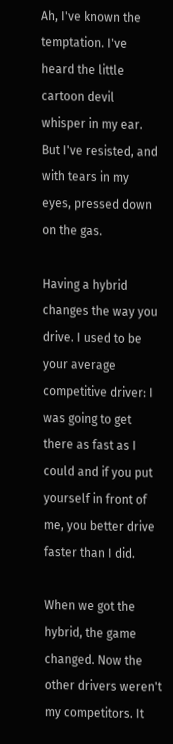Ah, I've known the temptation. I've heard the little cartoon devil whisper in my ear. But I've resisted, and with tears in my eyes, pressed down on the gas.

Having a hybrid changes the way you drive. I used to be your average competitive driver: I was going to get there as fast as I could and if you put yourself in front of me, you better drive faster than I did.

When we got the hybrid, the game changed. Now the other drivers weren't my competitors. It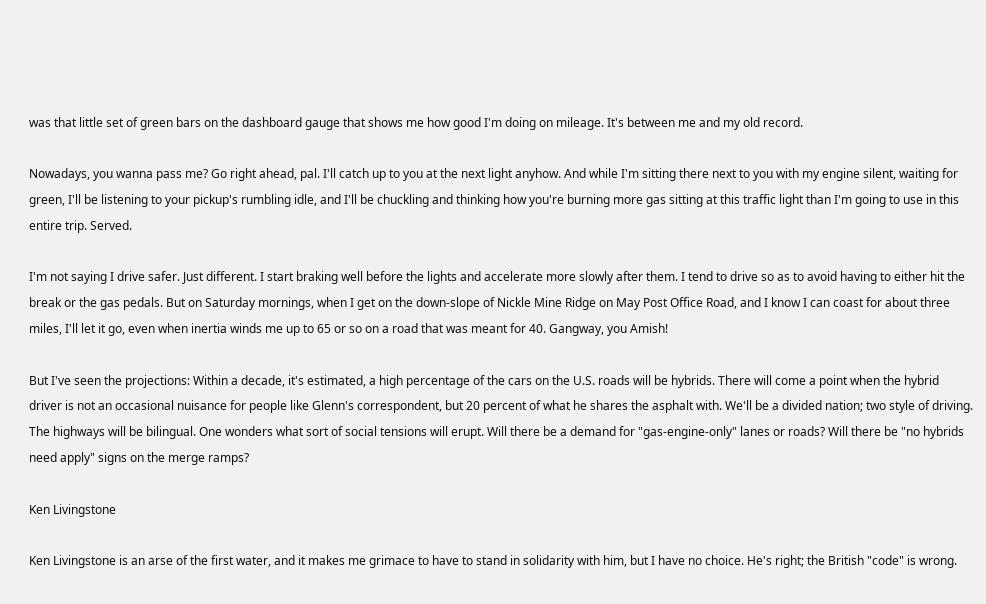was that little set of green bars on the dashboard gauge that shows me how good I'm doing on mileage. It's between me and my old record.

Nowadays, you wanna pass me? Go right ahead, pal. I'll catch up to you at the next light anyhow. And while I'm sitting there next to you with my engine silent, waiting for green, I'll be listening to your pickup's rumbling idle, and I'll be chuckling and thinking how you're burning more gas sitting at this traffic light than I'm going to use in this entire trip. Served.

I'm not saying I drive safer. Just different. I start braking well before the lights and accelerate more slowly after them. I tend to drive so as to avoid having to either hit the break or the gas pedals. But on Saturday mornings, when I get on the down-slope of Nickle Mine Ridge on May Post Office Road, and I know I can coast for about three miles, I'll let it go, even when inertia winds me up to 65 or so on a road that was meant for 40. Gangway, you Amish!

But I've seen the projections: Within a decade, it's estimated, a high percentage of the cars on the U.S. roads will be hybrids. There will come a point when the hybrid driver is not an occasional nuisance for people like Glenn's correspondent, but 20 percent of what he shares the asphalt with. We'll be a divided nation; two style of driving. The highways will be bilingual. One wonders what sort of social tensions will erupt. Will there be a demand for "gas-engine-only" lanes or roads? Will there be "no hybrids need apply" signs on the merge ramps?

Ken Livingstone

Ken Livingstone is an arse of the first water, and it makes me grimace to have to stand in solidarity with him, but I have no choice. He's right; the British "code" is wrong.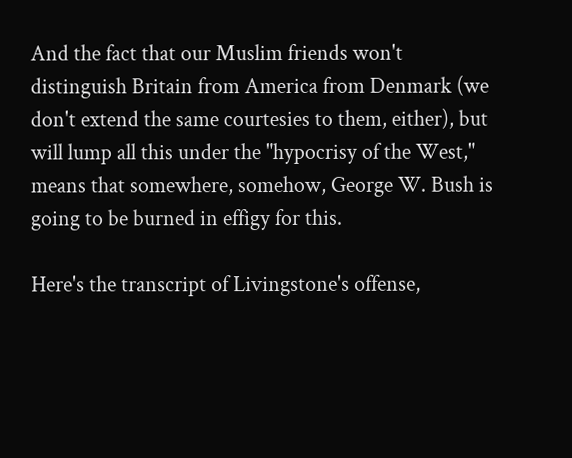And the fact that our Muslim friends won't distinguish Britain from America from Denmark (we don't extend the same courtesies to them, either), but will lump all this under the "hypocrisy of the West," means that somewhere, somehow, George W. Bush is going to be burned in effigy for this.

Here's the transcript of Livingstone's offense,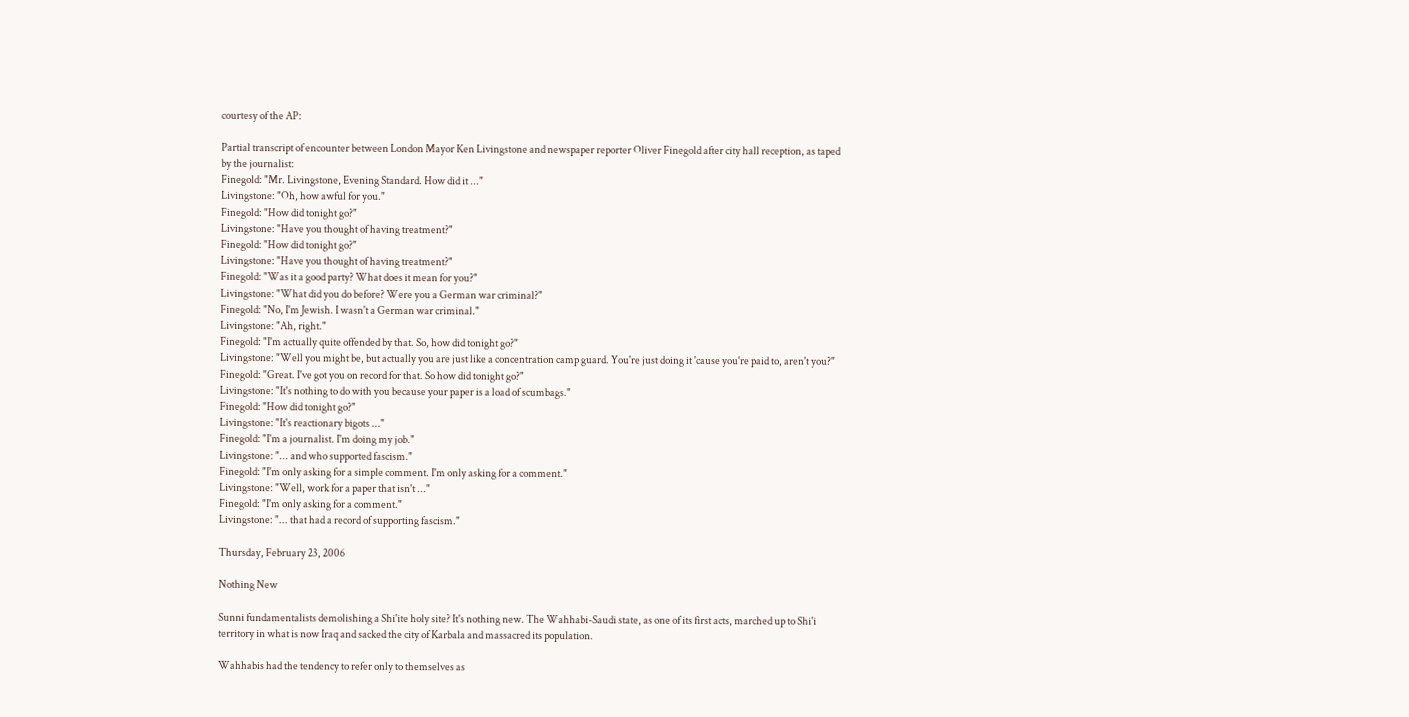courtesy of the AP:

Partial transcript of encounter between London Mayor Ken Livingstone and newspaper reporter Oliver Finegold after city hall reception, as taped by the journalist:
Finegold: "Mr. Livingstone, Evening Standard. How did it ..."
Livingstone: "Oh, how awful for you."
Finegold: "How did tonight go?"
Livingstone: "Have you thought of having treatment?"
Finegold: "How did tonight go?"
Livingstone: "Have you thought of having treatment?"
Finegold: "Was it a good party? What does it mean for you?"
Livingstone: "What did you do before? Were you a German war criminal?"
Finegold: "No, I'm Jewish. I wasn't a German war criminal."
Livingstone: "Ah, right."
Finegold: "I'm actually quite offended by that. So, how did tonight go?"
Livingstone: "Well you might be, but actually you are just like a concentration camp guard. You're just doing it 'cause you're paid to, aren't you?"
Finegold: "Great. I've got you on record for that. So how did tonight go?"
Livingstone: "It's nothing to do with you because your paper is a load of scumbags."
Finegold: "How did tonight go?"
Livingstone: "It's reactionary bigots ..."
Finegold: "I'm a journalist. I'm doing my job."
Livingstone: "... and who supported fascism."
Finegold: "I'm only asking for a simple comment. I'm only asking for a comment."
Livingstone: "Well, work for a paper that isn't ..."
Finegold: "I'm only asking for a comment."
Livingstone: "... that had a record of supporting fascism."

Thursday, February 23, 2006

Nothing New

Sunni fundamentalists demolishing a Shi'ite holy site? It's nothing new. The Wahhabi-Saudi state, as one of its first acts, marched up to Shi'i territory in what is now Iraq and sacked the city of Karbala and massacred its population.

Wahhabis had the tendency to refer only to themselves as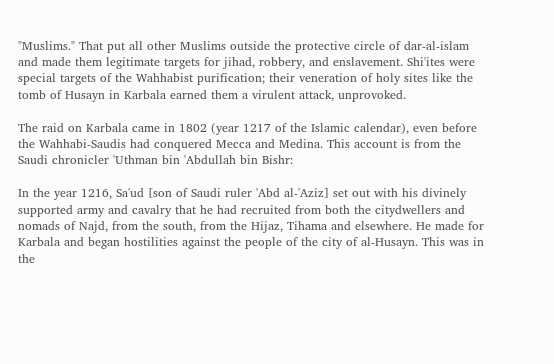"Muslims." That put all other Muslims outside the protective circle of dar-al-islam and made them legitimate targets for jihad, robbery, and enslavement. Shi'ites were special targets of the Wahhabist purification; their veneration of holy sites like the tomb of Husayn in Karbala earned them a virulent attack, unprovoked.

The raid on Karbala came in 1802 (year 1217 of the Islamic calendar), even before the Wahhabi-Saudis had conquered Mecca and Medina. This account is from the Saudi chronicler 'Uthman bin 'Abdullah bin Bishr:

In the year 1216, Sa'ud [son of Saudi ruler 'Abd al-'Aziz] set out with his divinely supported army and cavalry that he had recruited from both the citydwellers and nomads of Najd, from the south, from the Hijaz, Tihama and elsewhere. He made for Karbala and began hostilities against the people of the city of al-Husayn. This was in the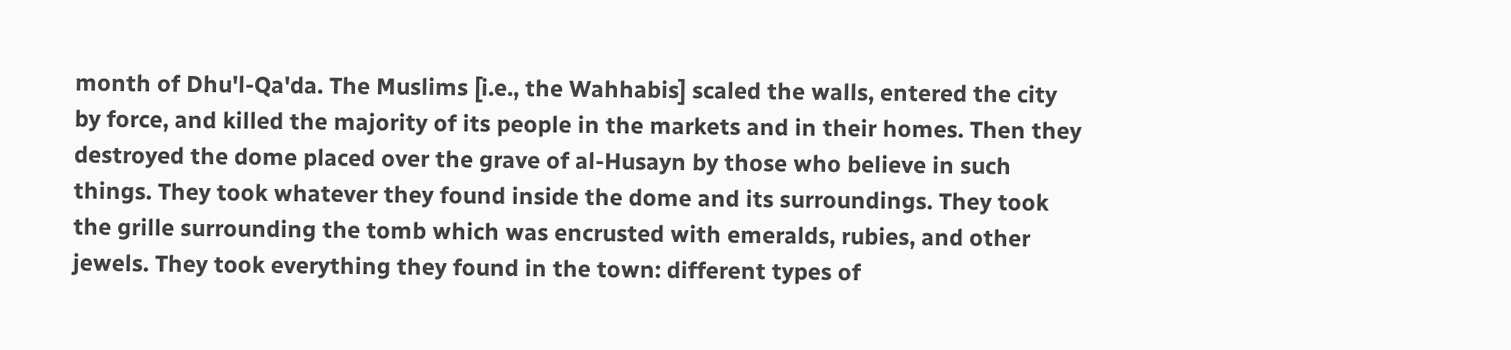month of Dhu'l-Qa'da. The Muslims [i.e., the Wahhabis] scaled the walls, entered the city by force, and killed the majority of its people in the markets and in their homes. Then they destroyed the dome placed over the grave of al-Husayn by those who believe in such things. They took whatever they found inside the dome and its surroundings. They took the grille surrounding the tomb which was encrusted with emeralds, rubies, and other jewels. They took everything they found in the town: different types of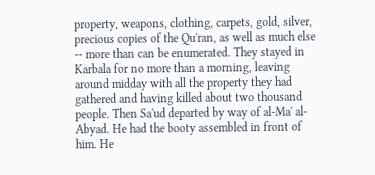property, weapons, clothing, carpets, gold, silver, precious copies of the Qu'ran, as well as much else -- more than can be enumerated. They stayed in Karbala for no more than a morning, leaving around midday with all the property they had gathered and having killed about two thousand people. Then Sa'ud departed by way of al-Ma' al-Abyad. He had the booty assembled in front of him. He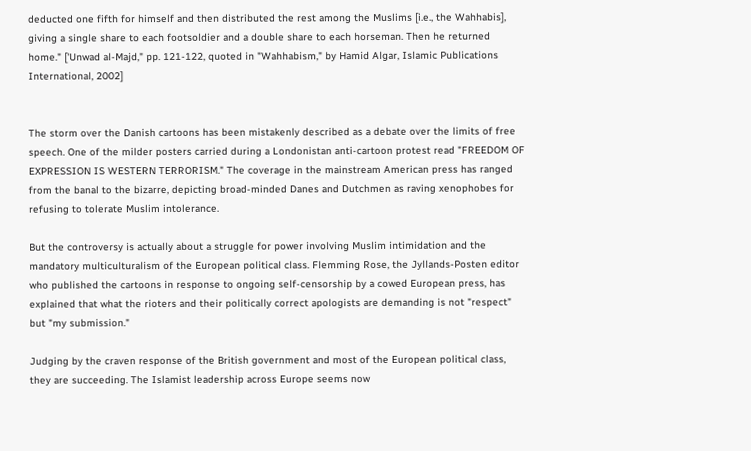deducted one fifth for himself and then distributed the rest among the Muslims [i.e., the Wahhabis], giving a single share to each footsoldier and a double share to each horseman. Then he returned home." ['Unwad al-Majd," pp. 121-122, quoted in "Wahhabism," by Hamid Algar, Islamic Publications International, 2002]


The storm over the Danish cartoons has been mistakenly described as a debate over the limits of free speech. One of the milder posters carried during a Londonistan anti-cartoon protest read "FREEDOM OF EXPRESSION IS WESTERN TERRORISM." The coverage in the mainstream American press has ranged from the banal to the bizarre, depicting broad-minded Danes and Dutchmen as raving xenophobes for refusing to tolerate Muslim intolerance.

But the controversy is actually about a struggle for power involving Muslim intimidation and the mandatory multiculturalism of the European political class. Flemming Rose, the Jyllands-Posten editor who published the cartoons in response to ongoing self-censorship by a cowed European press, has explained that what the rioters and their politically correct apologists are demanding is not "respect" but "my submission."

Judging by the craven response of the British government and most of the European political class, they are succeeding. The Islamist leadership across Europe seems now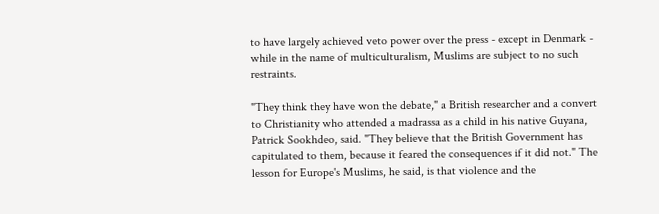to have largely achieved veto power over the press - except in Denmark - while in the name of multiculturalism, Muslims are subject to no such restraints.

"They think they have won the debate," a British researcher and a convert to Christianity who attended a madrassa as a child in his native Guyana, Patrick Sookhdeo, said. "They believe that the British Government has capitulated to them, because it feared the consequences if it did not." The lesson for Europe's Muslims, he said, is that violence and the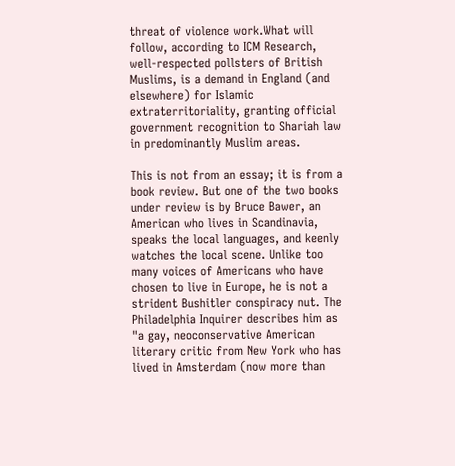threat of violence work.What will follow, according to ICM Research, well-respected pollsters of British Muslims, is a demand in England (and elsewhere) for Islamic extraterritoriality, granting official government recognition to Shariah law in predominantly Muslim areas.

This is not from an essay; it is from a book review. But one of the two books under review is by Bruce Bawer, an American who lives in Scandinavia, speaks the local languages, and keenly watches the local scene. Unlike too many voices of Americans who have chosen to live in Europe, he is not a strident Bushitler conspiracy nut. The Philadelphia Inquirer describes him as "a gay, neoconservative American literary critic from New York who has lived in Amsterdam (now more than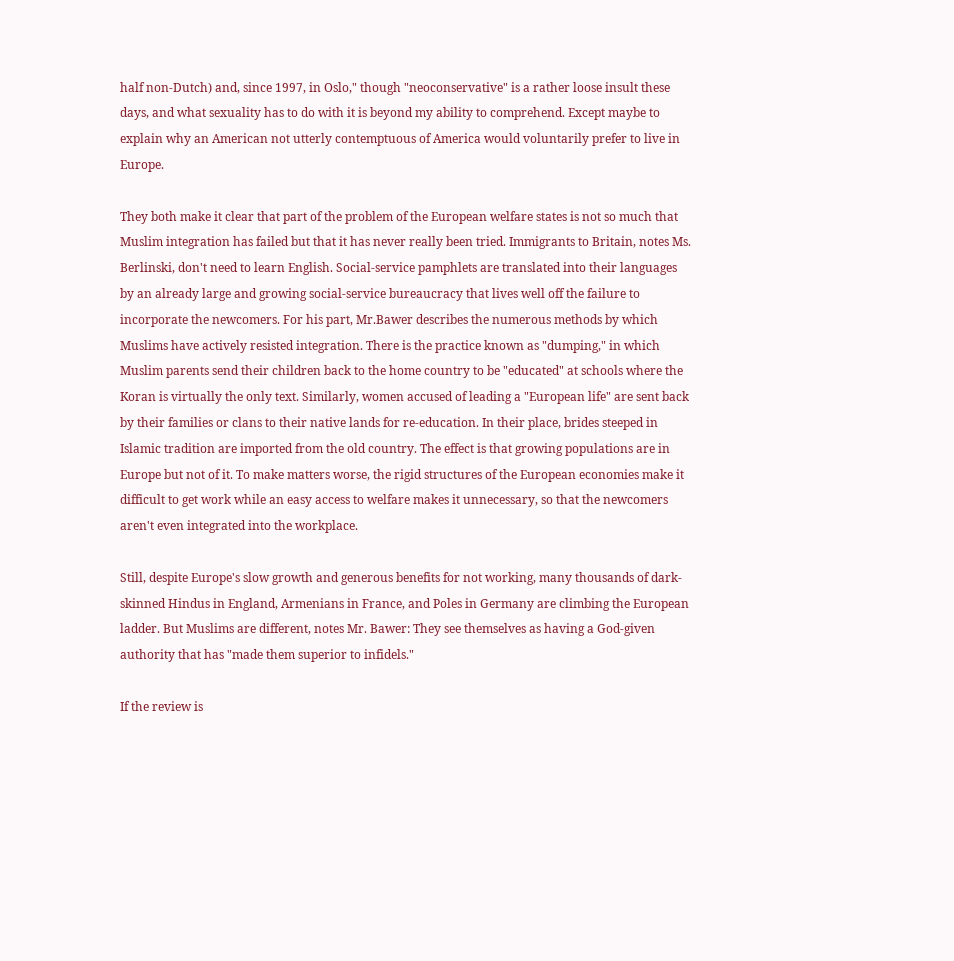half non-Dutch) and, since 1997, in Oslo," though "neoconservative" is a rather loose insult these days, and what sexuality has to do with it is beyond my ability to comprehend. Except maybe to explain why an American not utterly contemptuous of America would voluntarily prefer to live in Europe.

They both make it clear that part of the problem of the European welfare states is not so much that Muslim integration has failed but that it has never really been tried. Immigrants to Britain, notes Ms. Berlinski, don't need to learn English. Social-service pamphlets are translated into their languages by an already large and growing social-service bureaucracy that lives well off the failure to incorporate the newcomers. For his part, Mr.Bawer describes the numerous methods by which Muslims have actively resisted integration. There is the practice known as "dumping," in which Muslim parents send their children back to the home country to be "educated" at schools where the Koran is virtually the only text. Similarly, women accused of leading a "European life" are sent back by their families or clans to their native lands for re-education. In their place, brides steeped in Islamic tradition are imported from the old country. The effect is that growing populations are in Europe but not of it. To make matters worse, the rigid structures of the European economies make it difficult to get work while an easy access to welfare makes it unnecessary, so that the newcomers aren't even integrated into the workplace.

Still, despite Europe's slow growth and generous benefits for not working, many thousands of dark-skinned Hindus in England, Armenians in France, and Poles in Germany are climbing the European ladder. But Muslims are different, notes Mr. Bawer: They see themselves as having a God-given authority that has "made them superior to infidels."

If the review is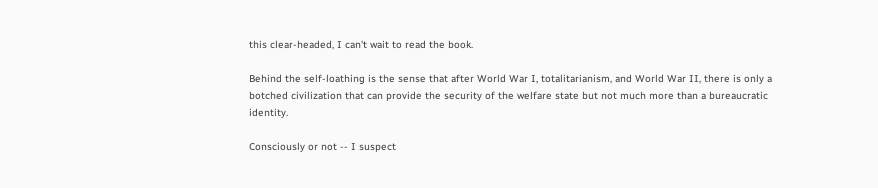this clear-headed, I can't wait to read the book.

Behind the self-loathing is the sense that after World War I, totalitarianism, and World War II, there is only a botched civilization that can provide the security of the welfare state but not much more than a bureaucratic identity.

Consciously or not -- I suspect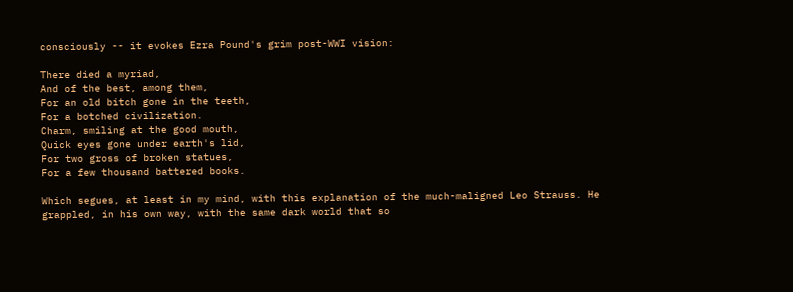consciously -- it evokes Ezra Pound's grim post-WWI vision:

There died a myriad,
And of the best, among them,
For an old bitch gone in the teeth,
For a botched civilization.
Charm, smiling at the good mouth,
Quick eyes gone under earth's lid,
For two gross of broken statues,
For a few thousand battered books.

Which segues, at least in my mind, with this explanation of the much-maligned Leo Strauss. He grappled, in his own way, with the same dark world that so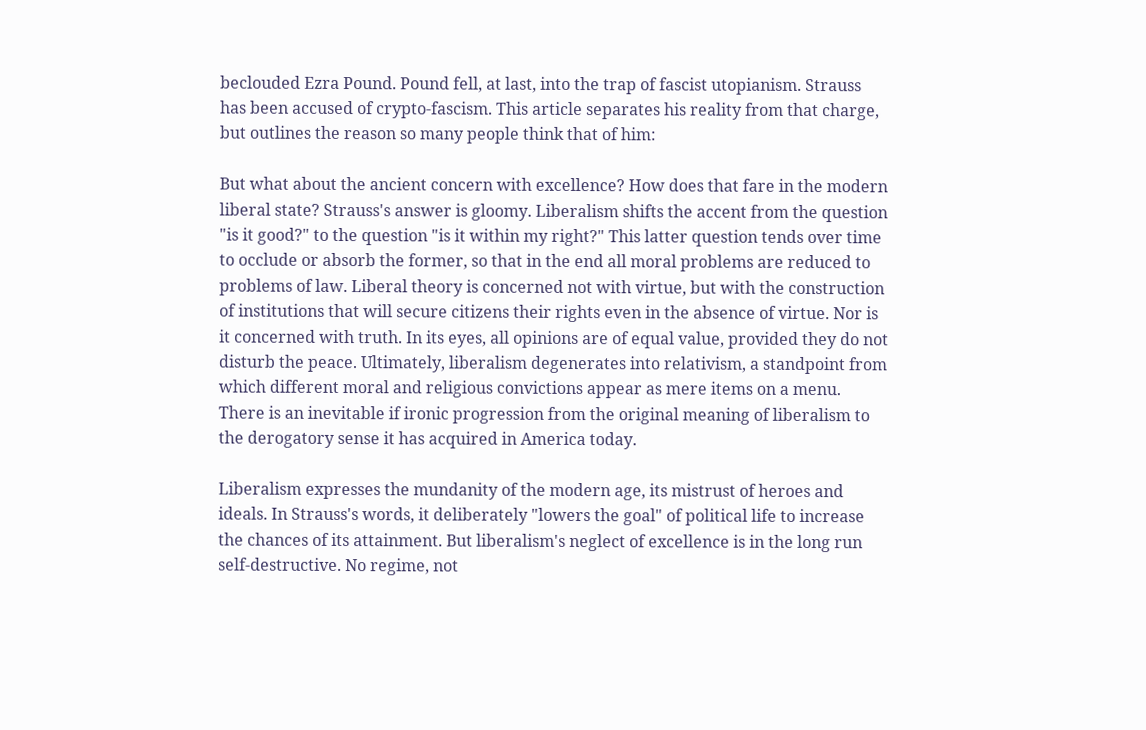beclouded Ezra Pound. Pound fell, at last, into the trap of fascist utopianism. Strauss has been accused of crypto-fascism. This article separates his reality from that charge, but outlines the reason so many people think that of him:

But what about the ancient concern with excellence? How does that fare in the modern liberal state? Strauss's answer is gloomy. Liberalism shifts the accent from the question "is it good?" to the question "is it within my right?" This latter question tends over time to occlude or absorb the former, so that in the end all moral problems are reduced to problems of law. Liberal theory is concerned not with virtue, but with the construction of institutions that will secure citizens their rights even in the absence of virtue. Nor is it concerned with truth. In its eyes, all opinions are of equal value, provided they do not disturb the peace. Ultimately, liberalism degenerates into relativism, a standpoint from which different moral and religious convictions appear as mere items on a menu. There is an inevitable if ironic progression from the original meaning of liberalism to the derogatory sense it has acquired in America today.

Liberalism expresses the mundanity of the modern age, its mistrust of heroes and ideals. In Strauss's words, it deliberately "lowers the goal" of political life to increase the chances of its attainment. But liberalism's neglect of excellence is in the long run self-destructive. No regime, not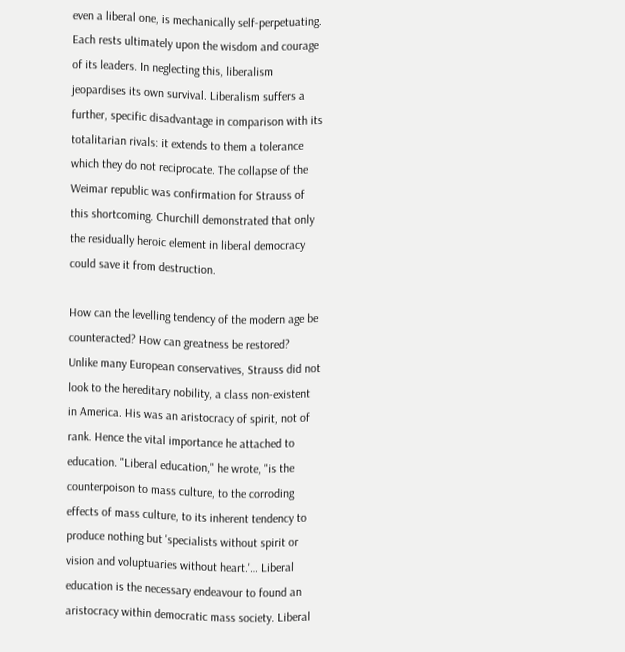even a liberal one, is mechanically self-perpetuating. Each rests ultimately upon the wisdom and courage of its leaders. In neglecting this, liberalism jeopardises its own survival. Liberalism suffers a further, specific disadvantage in comparison with its totalitarian rivals: it extends to them a tolerance which they do not reciprocate. The collapse of the Weimar republic was confirmation for Strauss of this shortcoming. Churchill demonstrated that only the residually heroic element in liberal democracy could save it from destruction.

How can the levelling tendency of the modern age be counteracted? How can greatness be restored? Unlike many European conservatives, Strauss did not look to the hereditary nobility, a class non-existent in America. His was an aristocracy of spirit, not of rank. Hence the vital importance he attached to education. "Liberal education," he wrote, "is the counterpoison to mass culture, to the corroding effects of mass culture, to its inherent tendency to produce nothing but 'specialists without spirit or vision and voluptuaries without heart.'… Liberal education is the necessary endeavour to found an aristocracy within democratic mass society. Liberal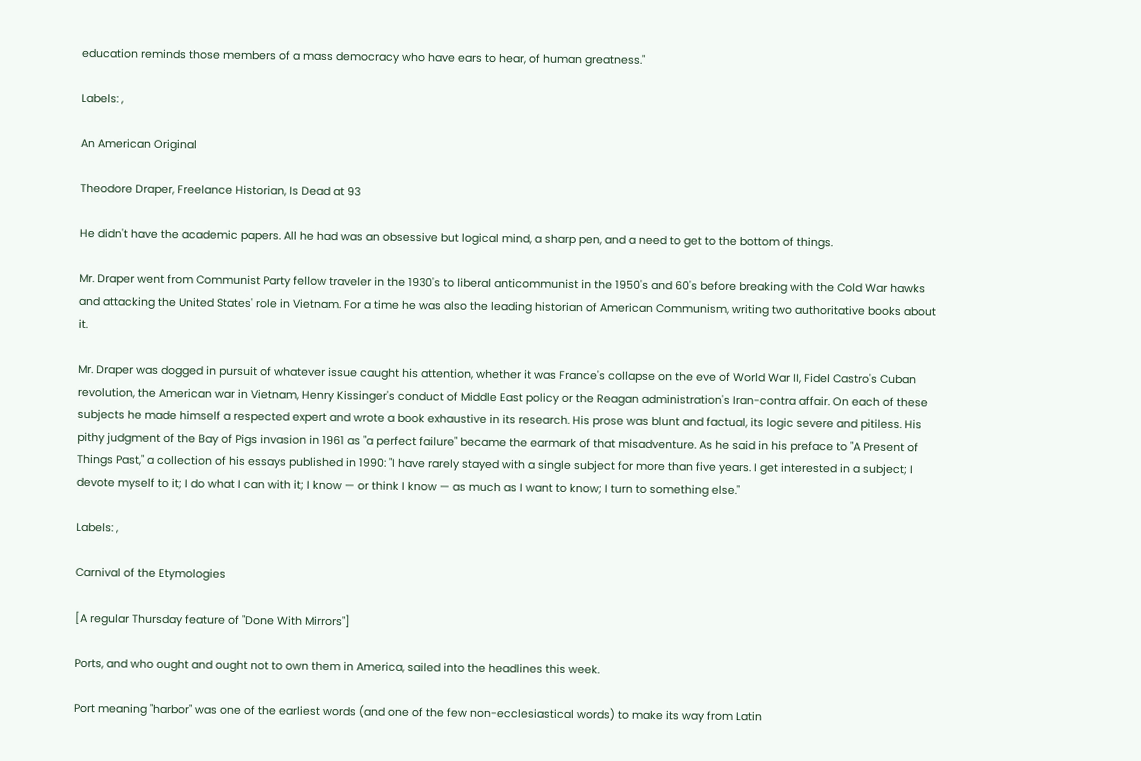education reminds those members of a mass democracy who have ears to hear, of human greatness."

Labels: ,

An American Original

Theodore Draper, Freelance Historian, Is Dead at 93

He didn't have the academic papers. All he had was an obsessive but logical mind, a sharp pen, and a need to get to the bottom of things.

Mr. Draper went from Communist Party fellow traveler in the 1930's to liberal anticommunist in the 1950's and 60's before breaking with the Cold War hawks and attacking the United States' role in Vietnam. For a time he was also the leading historian of American Communism, writing two authoritative books about it.

Mr. Draper was dogged in pursuit of whatever issue caught his attention, whether it was France's collapse on the eve of World War II, Fidel Castro's Cuban revolution, the American war in Vietnam, Henry Kissinger's conduct of Middle East policy or the Reagan administration's Iran-contra affair. On each of these subjects he made himself a respected expert and wrote a book exhaustive in its research. His prose was blunt and factual, its logic severe and pitiless. His pithy judgment of the Bay of Pigs invasion in 1961 as "a perfect failure" became the earmark of that misadventure. As he said in his preface to "A Present of Things Past," a collection of his essays published in 1990: "I have rarely stayed with a single subject for more than five years. I get interested in a subject; I devote myself to it; I do what I can with it; I know — or think I know — as much as I want to know; I turn to something else."

Labels: ,

Carnival of the Etymologies

[A regular Thursday feature of "Done With Mirrors"]

Ports, and who ought and ought not to own them in America, sailed into the headlines this week.

Port meaning "harbor" was one of the earliest words (and one of the few non-ecclesiastical words) to make its way from Latin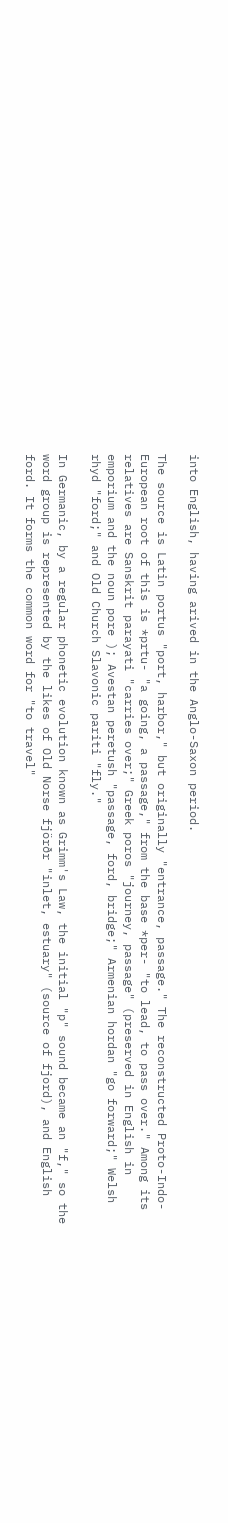into English, having arived in the Anglo-Saxon period.

The source is Latin portus "port, harbor," but originally "entrance, passage." The reconstructed Proto-Indo-European root of this is *prtu- "a going, a passage," from the base *per- "to lead, to pass over." Among its relatives are Sanskrit parayati "carries over;" Greek poros "journey, passage" (preserved in English in emporium and the noun pore ); Avestan peretush "passage, ford, bridge;" Armenian hordan "go forward;" Welsh rhyd "ford;" and Old Church Slavonic pariti "fly."

In Germanic, by a regular phonetic evolution known as Grimm's Law, the initial "p" sound became an "f," so the word group is represented by the likes of Old Norse fjörðr "inlet, estuary" (source of fjord), and English ford. It forms the common word for "to travel"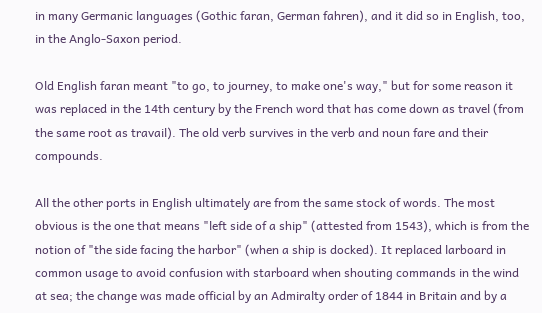in many Germanic languages (Gothic faran, German fahren), and it did so in English, too, in the Anglo-Saxon period.

Old English faran meant "to go, to journey, to make one's way," but for some reason it was replaced in the 14th century by the French word that has come down as travel (from the same root as travail). The old verb survives in the verb and noun fare and their compounds.

All the other ports in English ultimately are from the same stock of words. The most obvious is the one that means "left side of a ship" (attested from 1543), which is from the notion of "the side facing the harbor" (when a ship is docked). It replaced larboard in common usage to avoid confusion with starboard when shouting commands in the wind at sea; the change was made official by an Admiralty order of 1844 in Britain and by a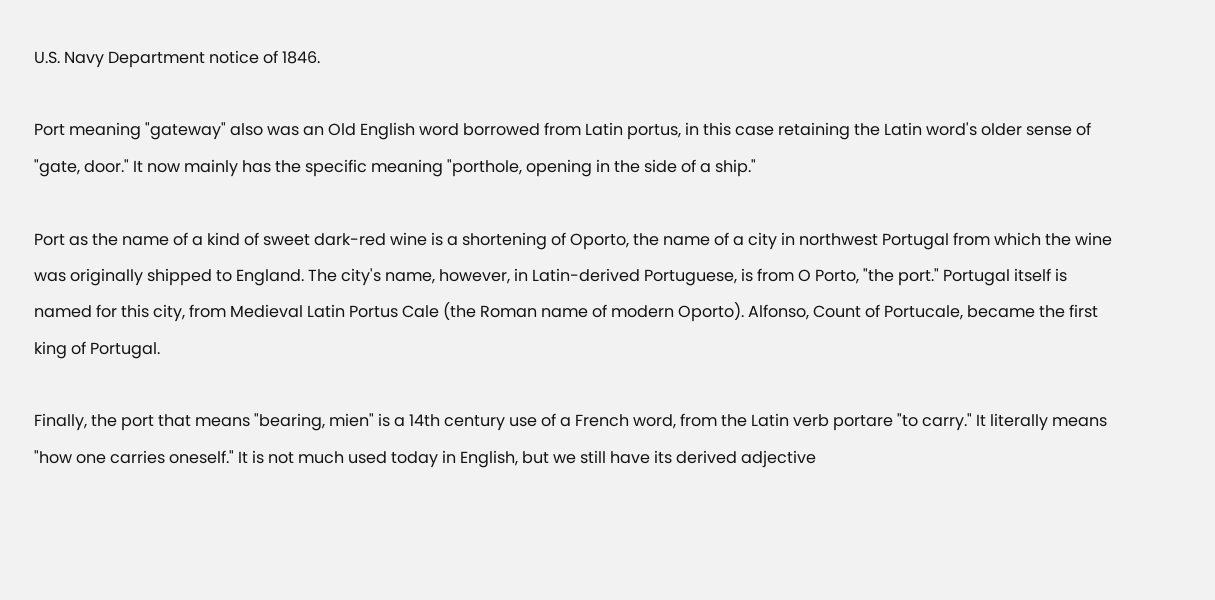U.S. Navy Department notice of 1846.

Port meaning "gateway" also was an Old English word borrowed from Latin portus, in this case retaining the Latin word's older sense of "gate, door." It now mainly has the specific meaning "porthole, opening in the side of a ship."

Port as the name of a kind of sweet dark-red wine is a shortening of Oporto, the name of a city in northwest Portugal from which the wine was originally shipped to England. The city's name, however, in Latin-derived Portuguese, is from O Porto, "the port." Portugal itself is named for this city, from Medieval Latin Portus Cale (the Roman name of modern Oporto). Alfonso, Count of Portucale, became the first king of Portugal.

Finally, the port that means "bearing, mien" is a 14th century use of a French word, from the Latin verb portare "to carry." It literally means "how one carries oneself." It is not much used today in English, but we still have its derived adjective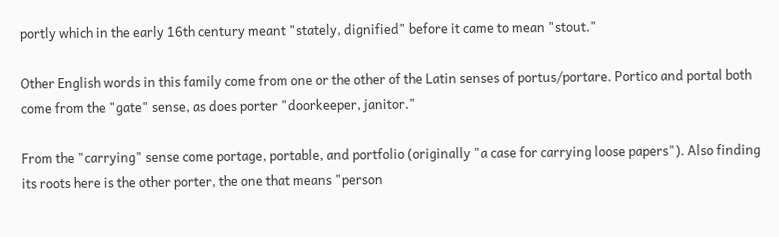portly which in the early 16th century meant "stately, dignified" before it came to mean "stout."

Other English words in this family come from one or the other of the Latin senses of portus/portare. Portico and portal both come from the "gate" sense, as does porter "doorkeeper, janitor."

From the "carrying" sense come portage, portable, and portfolio (originally "a case for carrying loose papers"). Also finding its roots here is the other porter, the one that means "person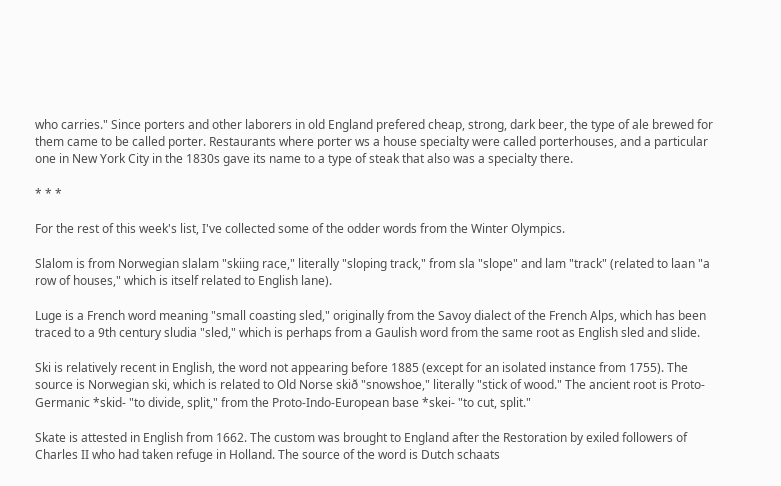who carries." Since porters and other laborers in old England prefered cheap, strong, dark beer, the type of ale brewed for them came to be called porter. Restaurants where porter ws a house specialty were called porterhouses, and a particular one in New York City in the 1830s gave its name to a type of steak that also was a specialty there.

* * *

For the rest of this week's list, I've collected some of the odder words from the Winter Olympics.

Slalom is from Norwegian slalam "skiing race," literally "sloping track," from sla "slope" and lam "track" (related to laan "a row of houses," which is itself related to English lane).

Luge is a French word meaning "small coasting sled," originally from the Savoy dialect of the French Alps, which has been traced to a 9th century sludia "sled," which is perhaps from a Gaulish word from the same root as English sled and slide.

Ski is relatively recent in English, the word not appearing before 1885 (except for an isolated instance from 1755). The source is Norwegian ski, which is related to Old Norse skið "snowshoe," literally "stick of wood." The ancient root is Proto-Germanic *skid- "to divide, split," from the Proto-Indo-European base *skei- "to cut, split."

Skate is attested in English from 1662. The custom was brought to England after the Restoration by exiled followers of Charles II who had taken refuge in Holland. The source of the word is Dutch schaats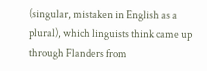(singular, mistaken in English as a plural), which linguists think came up through Flanders from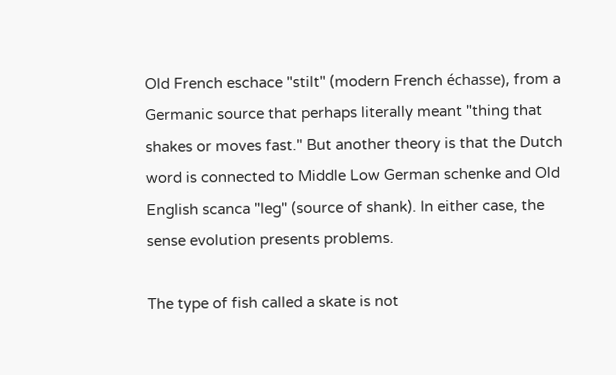Old French eschace "stilt" (modern French échasse), from a Germanic source that perhaps literally meant "thing that shakes or moves fast." But another theory is that the Dutch word is connected to Middle Low German schenke and Old English scanca "leg" (source of shank). In either case, the sense evolution presents problems.

The type of fish called a skate is not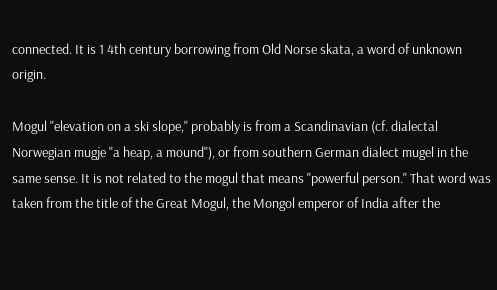connected. It is 1 4th century borrowing from Old Norse skata, a word of unknown origin.

Mogul "elevation on a ski slope," probably is from a Scandinavian (cf. dialectal Norwegian mugje "a heap, a mound"), or from southern German dialect mugel in the same sense. It is not related to the mogul that means "powerful person." That word was taken from the title of the Great Mogul, the Mongol emperor of India after the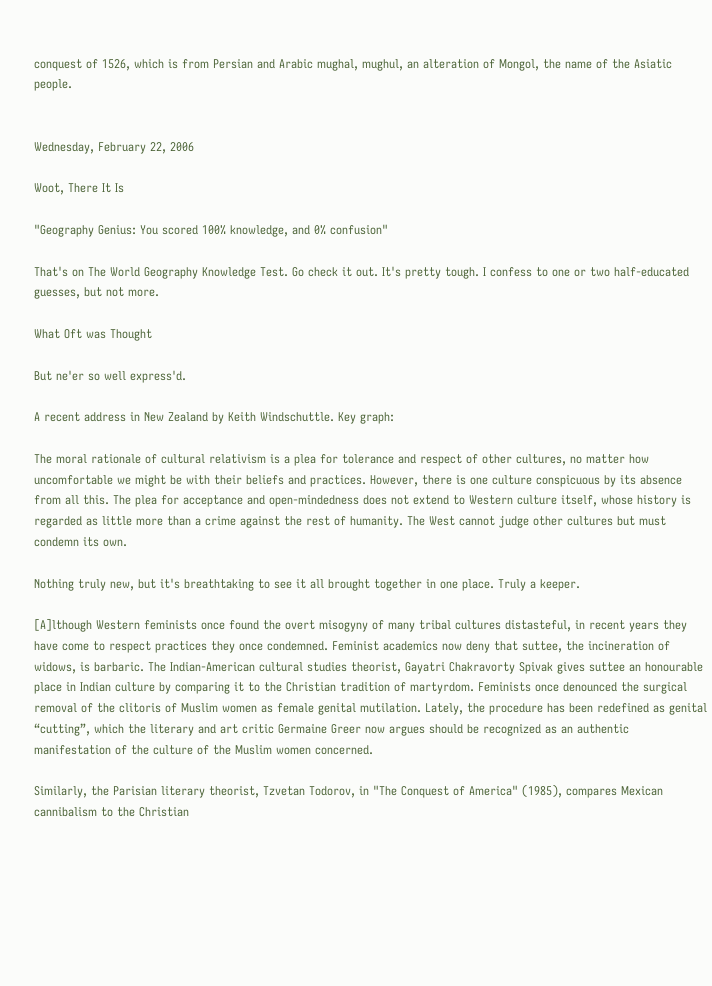conquest of 1526, which is from Persian and Arabic mughal, mughul, an alteration of Mongol, the name of the Asiatic people.


Wednesday, February 22, 2006

Woot, There It Is

"Geography Genius: You scored 100% knowledge, and 0% confusion"

That's on The World Geography Knowledge Test. Go check it out. It's pretty tough. I confess to one or two half-educated guesses, but not more.

What Oft was Thought

But ne'er so well express'd.

A recent address in New Zealand by Keith Windschuttle. Key graph:

The moral rationale of cultural relativism is a plea for tolerance and respect of other cultures, no matter how uncomfortable we might be with their beliefs and practices. However, there is one culture conspicuous by its absence from all this. The plea for acceptance and open-mindedness does not extend to Western culture itself, whose history is regarded as little more than a crime against the rest of humanity. The West cannot judge other cultures but must condemn its own.

Nothing truly new, but it's breathtaking to see it all brought together in one place. Truly a keeper.

[A]lthough Western feminists once found the overt misogyny of many tribal cultures distasteful, in recent years they have come to respect practices they once condemned. Feminist academics now deny that suttee, the incineration of widows, is barbaric. The Indian-American cultural studies theorist, Gayatri Chakravorty Spivak gives suttee an honourable place in Indian culture by comparing it to the Christian tradition of martyrdom. Feminists once denounced the surgical removal of the clitoris of Muslim women as female genital mutilation. Lately, the procedure has been redefined as genital “cutting”, which the literary and art critic Germaine Greer now argues should be recognized as an authentic manifestation of the culture of the Muslim women concerned.

Similarly, the Parisian literary theorist, Tzvetan Todorov, in "The Conquest of America" (1985), compares Mexican cannibalism to the Christian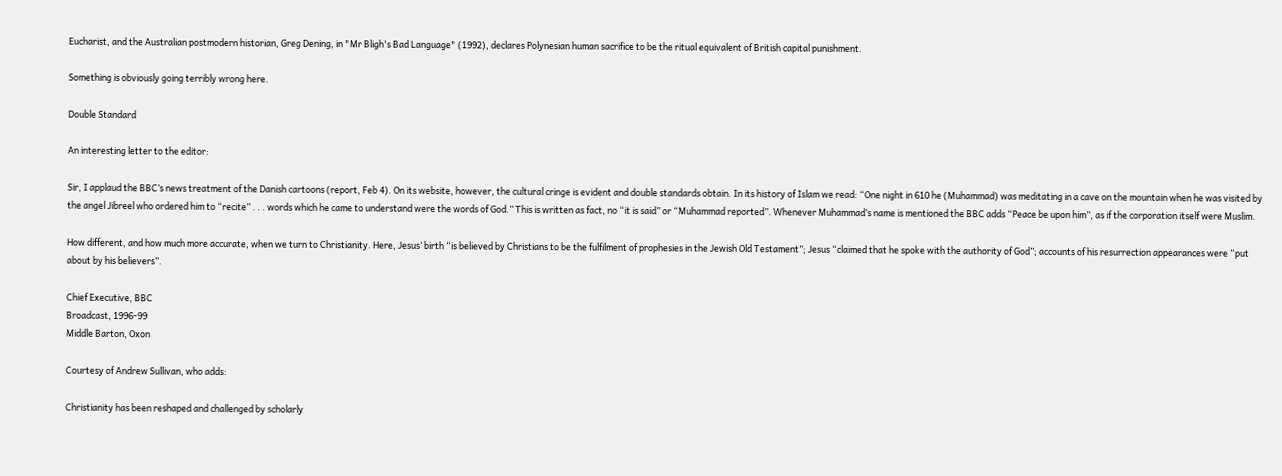Eucharist, and the Australian postmodern historian, Greg Dening, in "Mr Bligh's Bad Language" (1992), declares Polynesian human sacrifice to be the ritual equivalent of British capital punishment.

Something is obviously going terribly wrong here.

Double Standard

An interesting letter to the editor:

Sir, I applaud the BBC’s news treatment of the Danish cartoons (report, Feb 4). On its website, however, the cultural cringe is evident and double standards obtain. In its history of Islam we read: “One night in 610 he (Muhammad) was meditating in a cave on the mountain when he was visited by the angel Jibreel who ordered him to “recite” . . . words which he came to understand were the words of God.” This is written as fact, no “it is said” or “Muhammad reported”. Whenever Muhammad’s name is mentioned the BBC adds “Peace be upon him”, as if the corporation itself were Muslim.

How different, and how much more accurate, when we turn to Christianity. Here, Jesus’ birth “is believed by Christians to be the fulfilment of prophesies in the Jewish Old Testament”; Jesus “claimed that he spoke with the authority of God”; accounts of his resurrection appearances were “put about by his believers”.

Chief Executive, BBC
Broadcast, 1996-99
Middle Barton, Oxon

Courtesy of Andrew Sullivan, who adds:

Christianity has been reshaped and challenged by scholarly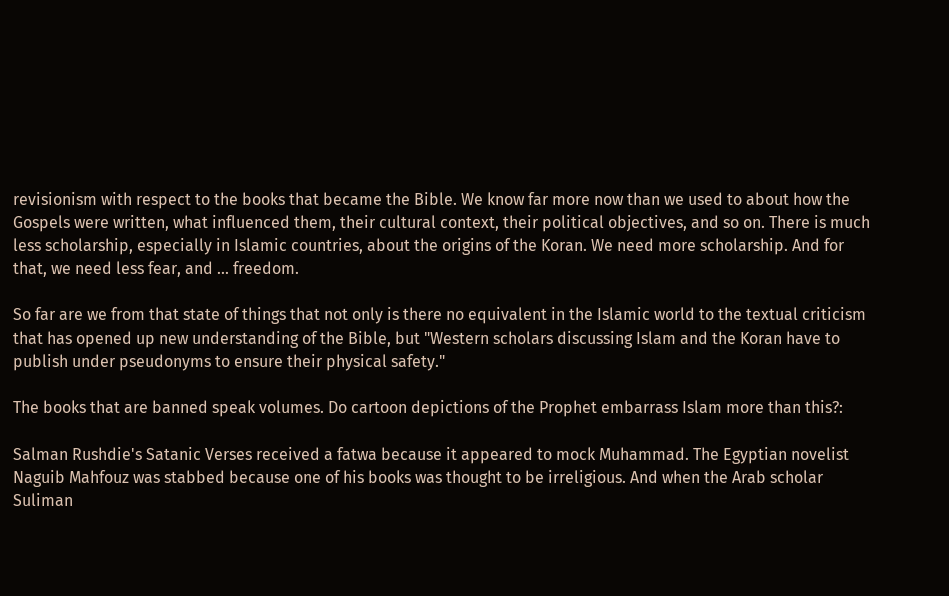revisionism with respect to the books that became the Bible. We know far more now than we used to about how the Gospels were written, what influenced them, their cultural context, their political objectives, and so on. There is much less scholarship, especially in Islamic countries, about the origins of the Koran. We need more scholarship. And for that, we need less fear, and ... freedom.

So far are we from that state of things that not only is there no equivalent in the Islamic world to the textual criticism that has opened up new understanding of the Bible, but "Western scholars discussing Islam and the Koran have to publish under pseudonyms to ensure their physical safety."

The books that are banned speak volumes. Do cartoon depictions of the Prophet embarrass Islam more than this?:

Salman Rushdie's Satanic Verses received a fatwa because it appeared to mock Muhammad. The Egyptian novelist Naguib Mahfouz was stabbed because one of his books was thought to be irreligious. And when the Arab scholar Suliman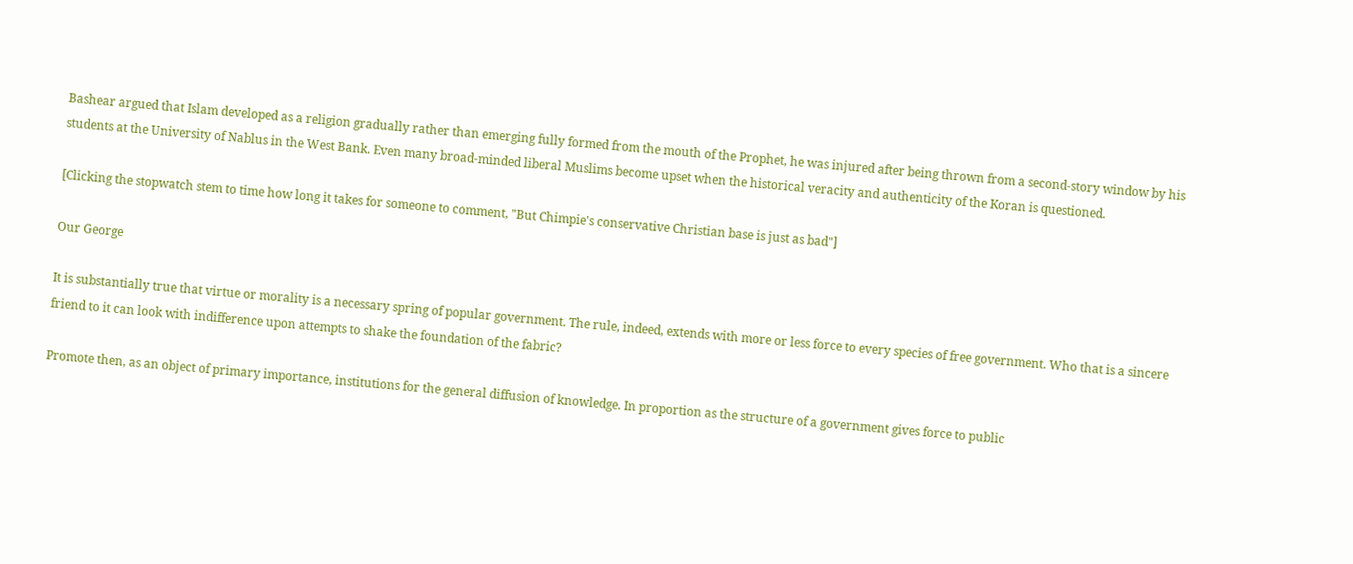Bashear argued that Islam developed as a religion gradually rather than emerging fully formed from the mouth of the Prophet, he was injured after being thrown from a second-story window by his students at the University of Nablus in the West Bank. Even many broad-minded liberal Muslims become upset when the historical veracity and authenticity of the Koran is questioned.

[Clicking the stopwatch stem to time how long it takes for someone to comment, "But Chimpie's conservative Christian base is just as bad"]

Our George

It is substantially true that virtue or morality is a necessary spring of popular government. The rule, indeed, extends with more or less force to every species of free government. Who that is a sincere friend to it can look with indifference upon attempts to shake the foundation of the fabric?

Promote then, as an object of primary importance, institutions for the general diffusion of knowledge. In proportion as the structure of a government gives force to public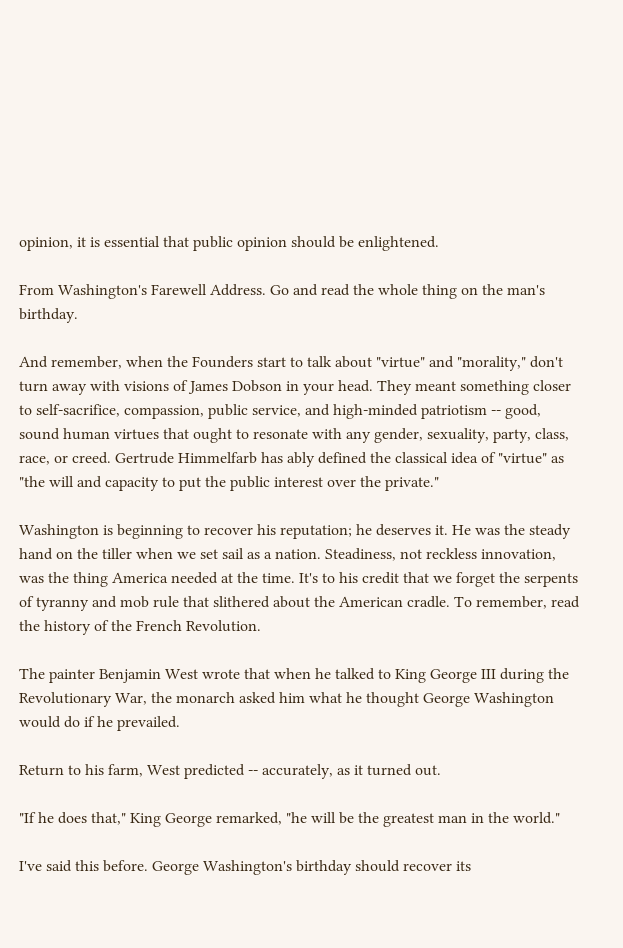opinion, it is essential that public opinion should be enlightened.

From Washington's Farewell Address. Go and read the whole thing on the man's birthday.

And remember, when the Founders start to talk about "virtue" and "morality," don't turn away with visions of James Dobson in your head. They meant something closer to self-sacrifice, compassion, public service, and high-minded patriotism -- good, sound human virtues that ought to resonate with any gender, sexuality, party, class, race, or creed. Gertrude Himmelfarb has ably defined the classical idea of "virtue" as "the will and capacity to put the public interest over the private."

Washington is beginning to recover his reputation; he deserves it. He was the steady hand on the tiller when we set sail as a nation. Steadiness, not reckless innovation, was the thing America needed at the time. It's to his credit that we forget the serpents of tyranny and mob rule that slithered about the American cradle. To remember, read the history of the French Revolution.

The painter Benjamin West wrote that when he talked to King George III during the Revolutionary War, the monarch asked him what he thought George Washington would do if he prevailed.

Return to his farm, West predicted -- accurately, as it turned out.

"If he does that," King George remarked, "he will be the greatest man in the world."

I've said this before. George Washington's birthday should recover its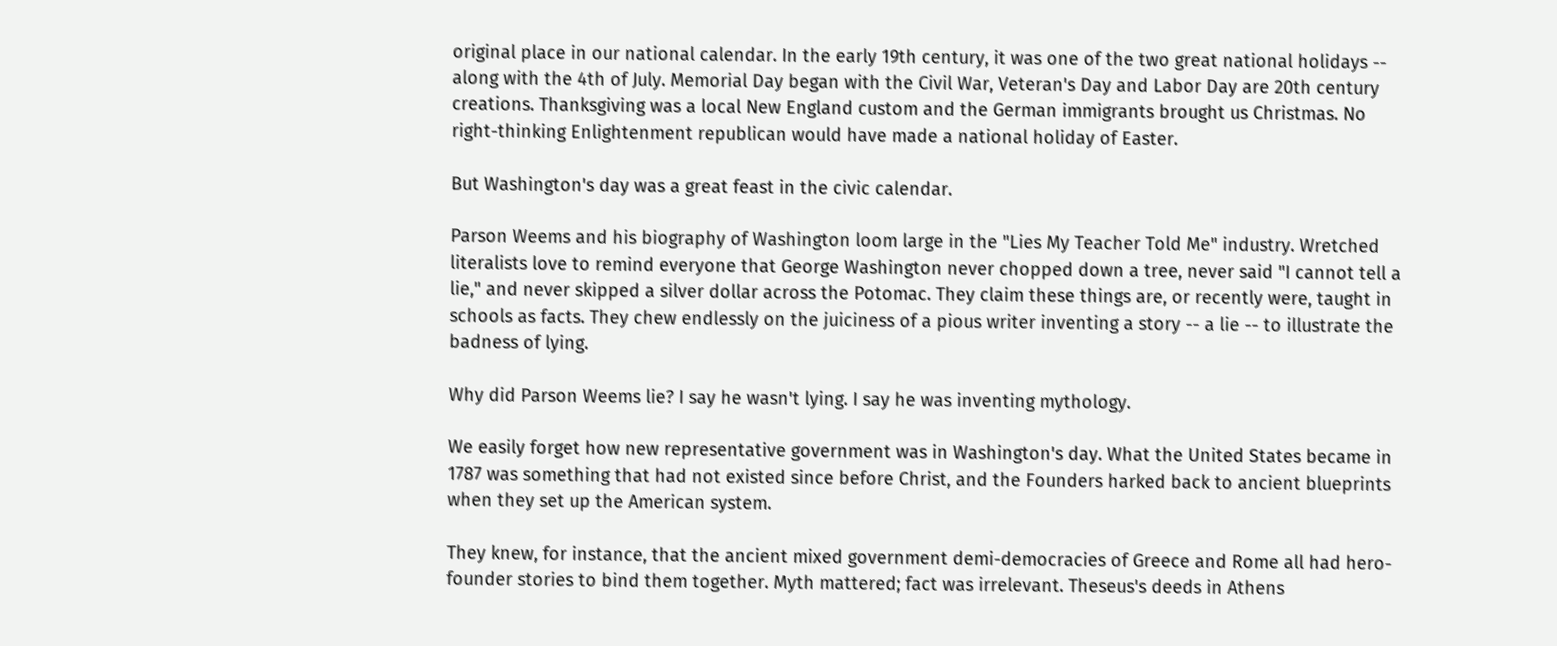original place in our national calendar. In the early 19th century, it was one of the two great national holidays -- along with the 4th of July. Memorial Day began with the Civil War, Veteran's Day and Labor Day are 20th century creations. Thanksgiving was a local New England custom and the German immigrants brought us Christmas. No right-thinking Enlightenment republican would have made a national holiday of Easter.

But Washington's day was a great feast in the civic calendar.

Parson Weems and his biography of Washington loom large in the "Lies My Teacher Told Me" industry. Wretched literalists love to remind everyone that George Washington never chopped down a tree, never said "I cannot tell a lie," and never skipped a silver dollar across the Potomac. They claim these things are, or recently were, taught in schools as facts. They chew endlessly on the juiciness of a pious writer inventing a story -- a lie -- to illustrate the badness of lying.

Why did Parson Weems lie? I say he wasn't lying. I say he was inventing mythology.

We easily forget how new representative government was in Washington's day. What the United States became in 1787 was something that had not existed since before Christ, and the Founders harked back to ancient blueprints when they set up the American system.

They knew, for instance, that the ancient mixed government demi-democracies of Greece and Rome all had hero-founder stories to bind them together. Myth mattered; fact was irrelevant. Theseus's deeds in Athens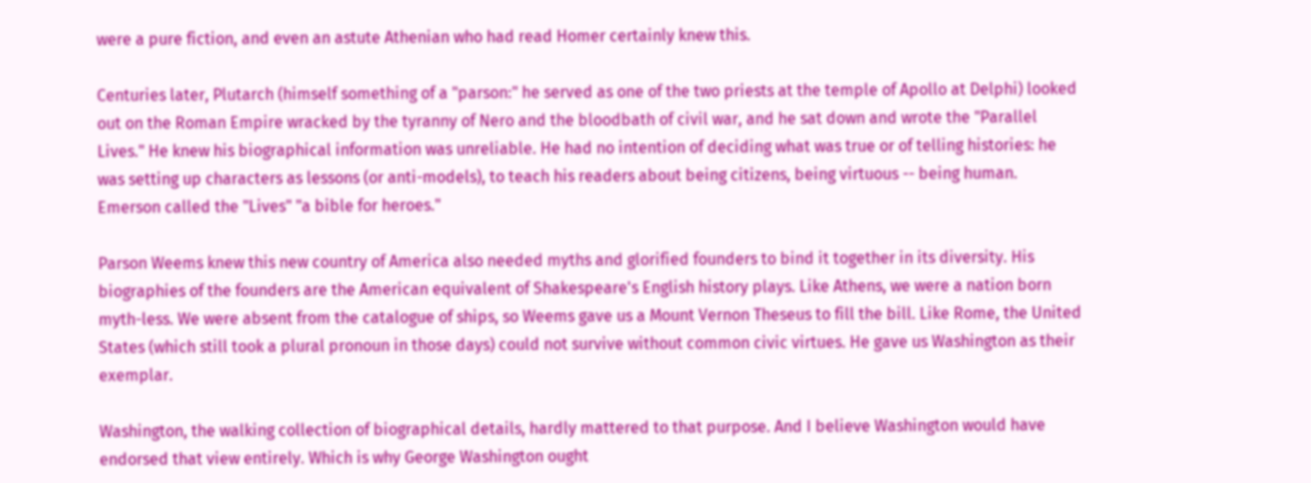were a pure fiction, and even an astute Athenian who had read Homer certainly knew this.

Centuries later, Plutarch (himself something of a "parson:" he served as one of the two priests at the temple of Apollo at Delphi) looked out on the Roman Empire wracked by the tyranny of Nero and the bloodbath of civil war, and he sat down and wrote the "Parallel Lives." He knew his biographical information was unreliable. He had no intention of deciding what was true or of telling histories: he was setting up characters as lessons (or anti-models), to teach his readers about being citizens, being virtuous -- being human. Emerson called the "Lives" "a bible for heroes."

Parson Weems knew this new country of America also needed myths and glorified founders to bind it together in its diversity. His biographies of the founders are the American equivalent of Shakespeare's English history plays. Like Athens, we were a nation born myth-less. We were absent from the catalogue of ships, so Weems gave us a Mount Vernon Theseus to fill the bill. Like Rome, the United States (which still took a plural pronoun in those days) could not survive without common civic virtues. He gave us Washington as their exemplar.

Washington, the walking collection of biographical details, hardly mattered to that purpose. And I believe Washington would have endorsed that view entirely. Which is why George Washington ought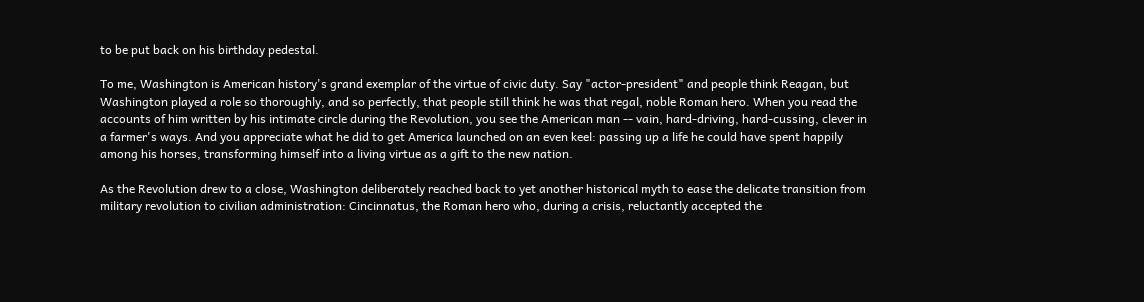to be put back on his birthday pedestal.

To me, Washington is American history's grand exemplar of the virtue of civic duty. Say "actor-president" and people think Reagan, but Washington played a role so thoroughly, and so perfectly, that people still think he was that regal, noble Roman hero. When you read the accounts of him written by his intimate circle during the Revolution, you see the American man -- vain, hard-driving, hard-cussing, clever in a farmer's ways. And you appreciate what he did to get America launched on an even keel: passing up a life he could have spent happily among his horses, transforming himself into a living virtue as a gift to the new nation.

As the Revolution drew to a close, Washington deliberately reached back to yet another historical myth to ease the delicate transition from military revolution to civilian administration: Cincinnatus, the Roman hero who, during a crisis, reluctantly accepted the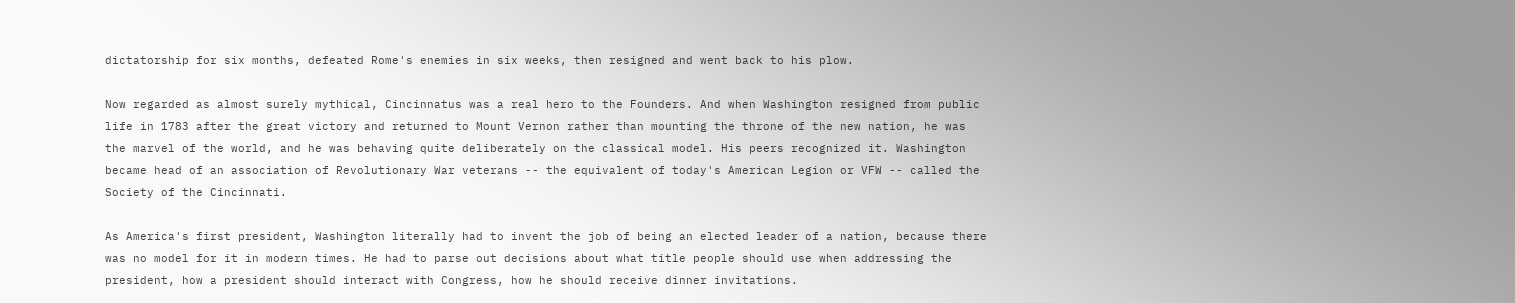dictatorship for six months, defeated Rome's enemies in six weeks, then resigned and went back to his plow.

Now regarded as almost surely mythical, Cincinnatus was a real hero to the Founders. And when Washington resigned from public life in 1783 after the great victory and returned to Mount Vernon rather than mounting the throne of the new nation, he was the marvel of the world, and he was behaving quite deliberately on the classical model. His peers recognized it. Washington became head of an association of Revolutionary War veterans -- the equivalent of today's American Legion or VFW -- called the Society of the Cincinnati.

As America's first president, Washington literally had to invent the job of being an elected leader of a nation, because there was no model for it in modern times. He had to parse out decisions about what title people should use when addressing the president, how a president should interact with Congress, how he should receive dinner invitations.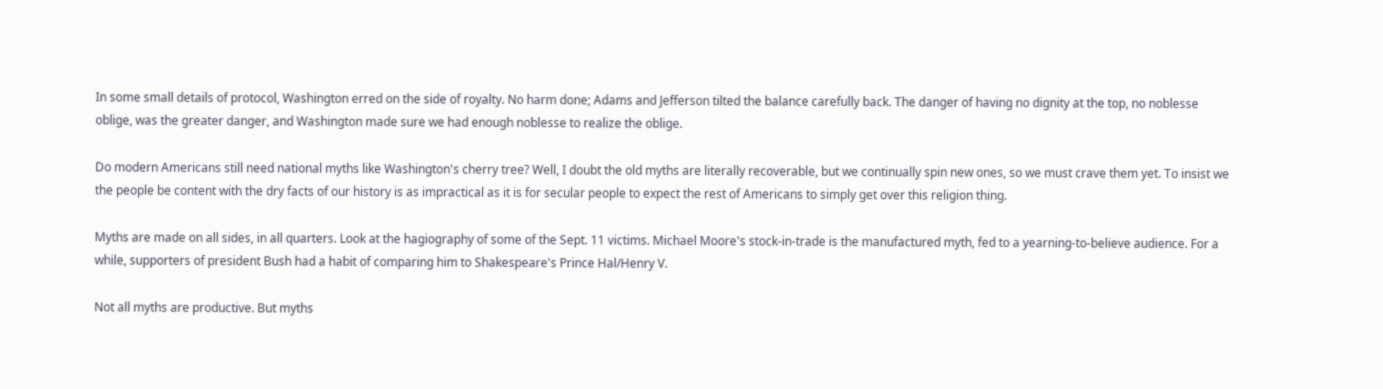In some small details of protocol, Washington erred on the side of royalty. No harm done; Adams and Jefferson tilted the balance carefully back. The danger of having no dignity at the top, no noblesse oblige, was the greater danger, and Washington made sure we had enough noblesse to realize the oblige.

Do modern Americans still need national myths like Washington's cherry tree? Well, I doubt the old myths are literally recoverable, but we continually spin new ones, so we must crave them yet. To insist we the people be content with the dry facts of our history is as impractical as it is for secular people to expect the rest of Americans to simply get over this religion thing.

Myths are made on all sides, in all quarters. Look at the hagiography of some of the Sept. 11 victims. Michael Moore's stock-in-trade is the manufactured myth, fed to a yearning-to-believe audience. For a while, supporters of president Bush had a habit of comparing him to Shakespeare's Prince Hal/Henry V.

Not all myths are productive. But myths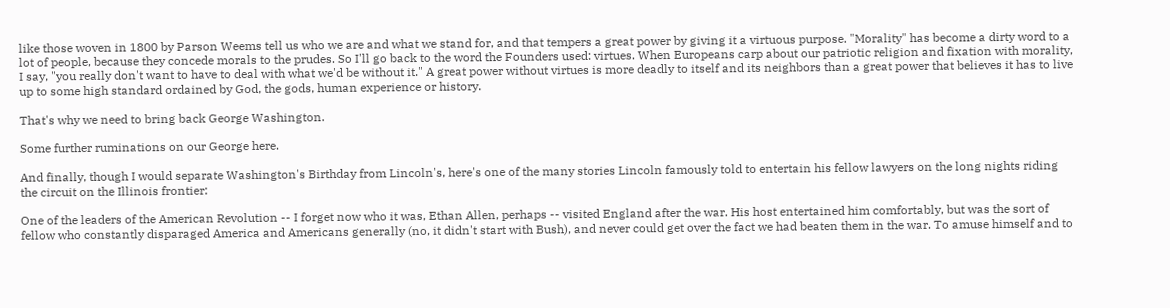like those woven in 1800 by Parson Weems tell us who we are and what we stand for, and that tempers a great power by giving it a virtuous purpose. "Morality" has become a dirty word to a lot of people, because they concede morals to the prudes. So I'll go back to the word the Founders used: virtues. When Europeans carp about our patriotic religion and fixation with morality, I say, "you really don't want to have to deal with what we'd be without it." A great power without virtues is more deadly to itself and its neighbors than a great power that believes it has to live up to some high standard ordained by God, the gods, human experience or history.

That's why we need to bring back George Washington.

Some further ruminations on our George here.

And finally, though I would separate Washington's Birthday from Lincoln's, here's one of the many stories Lincoln famously told to entertain his fellow lawyers on the long nights riding the circuit on the Illinois frontier:

One of the leaders of the American Revolution -- I forget now who it was, Ethan Allen, perhaps -- visited England after the war. His host entertained him comfortably, but was the sort of fellow who constantly disparaged America and Americans generally (no, it didn't start with Bush), and never could get over the fact we had beaten them in the war. To amuse himself and to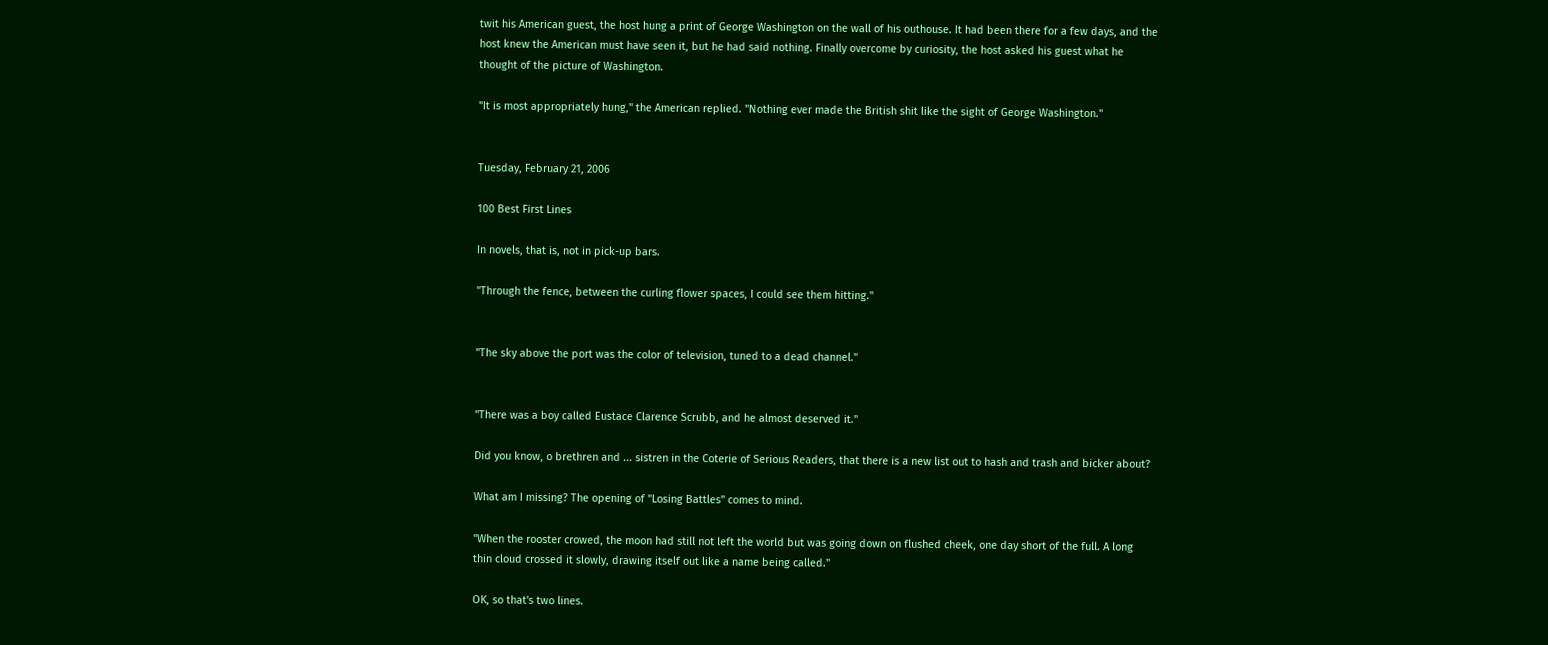twit his American guest, the host hung a print of George Washington on the wall of his outhouse. It had been there for a few days, and the host knew the American must have seen it, but he had said nothing. Finally overcome by curiosity, the host asked his guest what he thought of the picture of Washington.

"It is most appropriately hung," the American replied. "Nothing ever made the British shit like the sight of George Washington."


Tuesday, February 21, 2006

100 Best First Lines

In novels, that is, not in pick-up bars.

"Through the fence, between the curling flower spaces, I could see them hitting."


"The sky above the port was the color of television, tuned to a dead channel."


"There was a boy called Eustace Clarence Scrubb, and he almost deserved it."

Did you know, o brethren and ... sistren in the Coterie of Serious Readers, that there is a new list out to hash and trash and bicker about?

What am I missing? The opening of "Losing Battles" comes to mind.

"When the rooster crowed, the moon had still not left the world but was going down on flushed cheek, one day short of the full. A long thin cloud crossed it slowly, drawing itself out like a name being called."

OK, so that's two lines.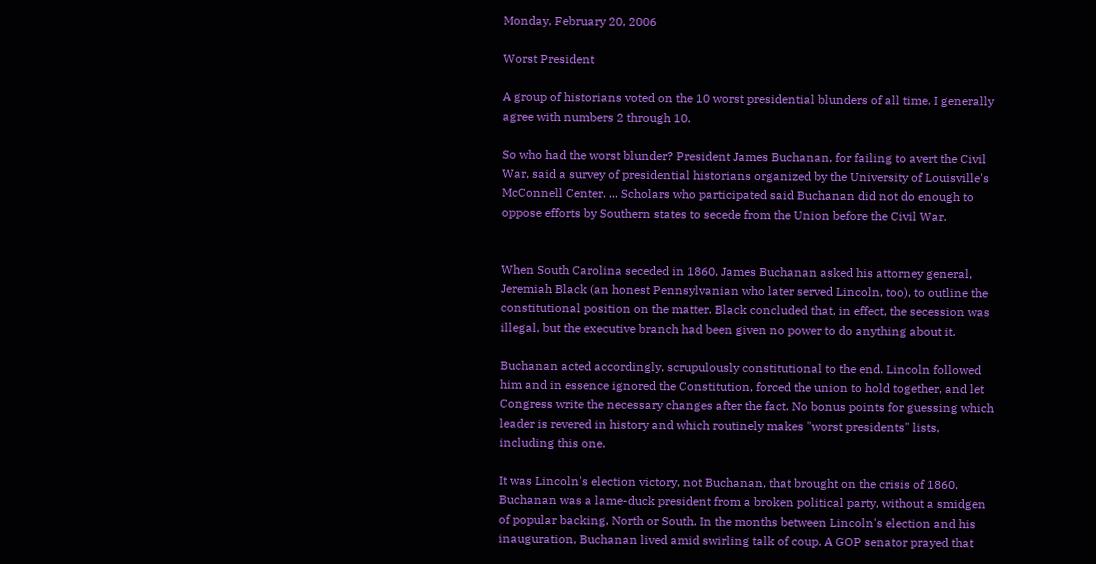Monday, February 20, 2006

Worst President

A group of historians voted on the 10 worst presidential blunders of all time. I generally agree with numbers 2 through 10.

So who had the worst blunder? President James Buchanan, for failing to avert the Civil War, said a survey of presidential historians organized by the University of Louisville's McConnell Center. ... Scholars who participated said Buchanan did not do enough to oppose efforts by Southern states to secede from the Union before the Civil War.


When South Carolina seceded in 1860, James Buchanan asked his attorney general, Jeremiah Black (an honest Pennsylvanian who later served Lincoln, too), to outline the constitutional position on the matter. Black concluded that, in effect, the secession was illegal, but the executive branch had been given no power to do anything about it.

Buchanan acted accordingly, scrupulously constitutional to the end. Lincoln followed him and in essence ignored the Constitution, forced the union to hold together, and let Congress write the necessary changes after the fact. No bonus points for guessing which leader is revered in history and which routinely makes "worst presidents" lists, including this one.

It was Lincoln's election victory, not Buchanan, that brought on the crisis of 1860. Buchanan was a lame-duck president from a broken political party, without a smidgen of popular backing, North or South. In the months between Lincoln's election and his inauguration, Buchanan lived amid swirling talk of coup. A GOP senator prayed that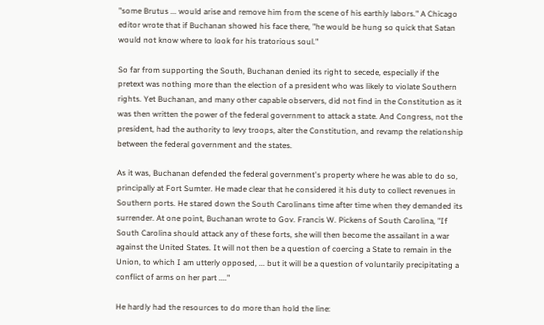"some Brutus ... would arise and remove him from the scene of his earthly labors." A Chicago editor wrote that if Buchanan showed his face there, "he would be hung so quick that Satan would not know where to look for his tratorious soul."

So far from supporting the South, Buchanan denied its right to secede, especially if the pretext was nothing more than the election of a president who was likely to violate Southern rights. Yet Buchanan, and many other capable observers, did not find in the Constitution as it was then written the power of the federal government to attack a state. And Congress, not the president, had the authority to levy troops, alter the Constitution, and revamp the relationship between the federal government and the states.

As it was, Buchanan defended the federal government's property where he was able to do so, principally at Fort Sumter. He made clear that he considered it his duty to collect revenues in Southern ports. He stared down the South Carolinans time after time when they demanded its surrender. At one point, Buchanan wrote to Gov. Francis W. Pickens of South Carolina, "If South Carolina should attack any of these forts, she will then become the assailant in a war against the United States. It will not then be a question of coercing a State to remain in the Union, to which I am utterly opposed, ... but it will be a question of voluntarily precipitating a conflict of arms on her part ...."

He hardly had the resources to do more than hold the line: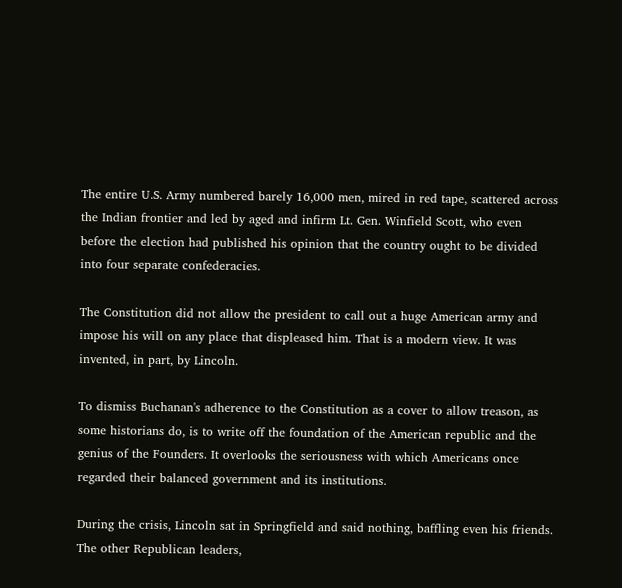The entire U.S. Army numbered barely 16,000 men, mired in red tape, scattered across the Indian frontier and led by aged and infirm Lt. Gen. Winfield Scott, who even before the election had published his opinion that the country ought to be divided into four separate confederacies.

The Constitution did not allow the president to call out a huge American army and impose his will on any place that displeased him. That is a modern view. It was invented, in part, by Lincoln.

To dismiss Buchanan's adherence to the Constitution as a cover to allow treason, as some historians do, is to write off the foundation of the American republic and the genius of the Founders. It overlooks the seriousness with which Americans once regarded their balanced government and its institutions.

During the crisis, Lincoln sat in Springfield and said nothing, baffling even his friends. The other Republican leaders,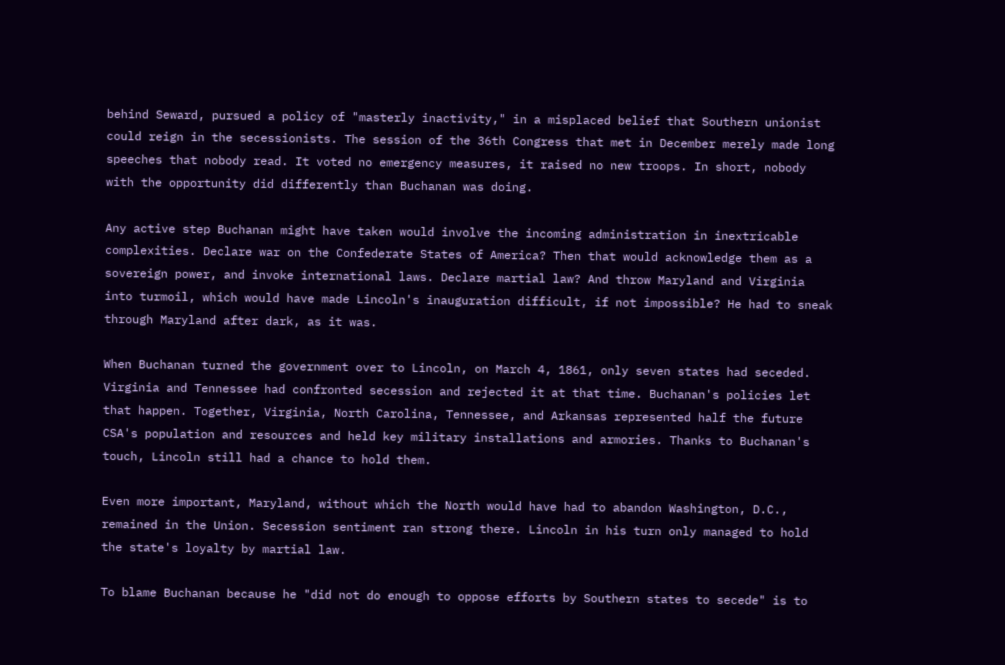behind Seward, pursued a policy of "masterly inactivity," in a misplaced belief that Southern unionist could reign in the secessionists. The session of the 36th Congress that met in December merely made long speeches that nobody read. It voted no emergency measures, it raised no new troops. In short, nobody with the opportunity did differently than Buchanan was doing.

Any active step Buchanan might have taken would involve the incoming administration in inextricable complexities. Declare war on the Confederate States of America? Then that would acknowledge them as a sovereign power, and invoke international laws. Declare martial law? And throw Maryland and Virginia into turmoil, which would have made Lincoln's inauguration difficult, if not impossible? He had to sneak through Maryland after dark, as it was.

When Buchanan turned the government over to Lincoln, on March 4, 1861, only seven states had seceded. Virginia and Tennessee had confronted secession and rejected it at that time. Buchanan's policies let that happen. Together, Virginia, North Carolina, Tennessee, and Arkansas represented half the future CSA's population and resources and held key military installations and armories. Thanks to Buchanan's touch, Lincoln still had a chance to hold them.

Even more important, Maryland, without which the North would have had to abandon Washington, D.C., remained in the Union. Secession sentiment ran strong there. Lincoln in his turn only managed to hold the state's loyalty by martial law.

To blame Buchanan because he "did not do enough to oppose efforts by Southern states to secede" is to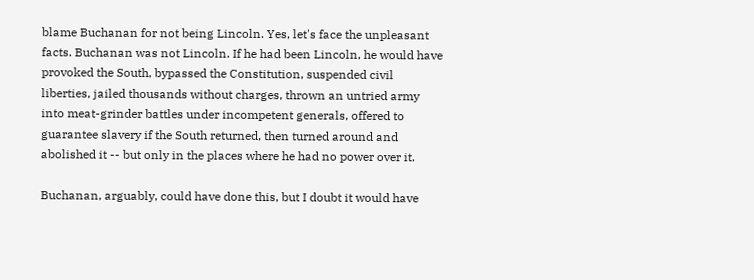blame Buchanan for not being Lincoln. Yes, let's face the unpleasant facts. Buchanan was not Lincoln. If he had been Lincoln, he would have provoked the South, bypassed the Constitution, suspended civil liberties, jailed thousands without charges, thrown an untried army into meat-grinder battles under incompetent generals, offered to guarantee slavery if the South returned, then turned around and abolished it -- but only in the places where he had no power over it.

Buchanan, arguably, could have done this, but I doubt it would have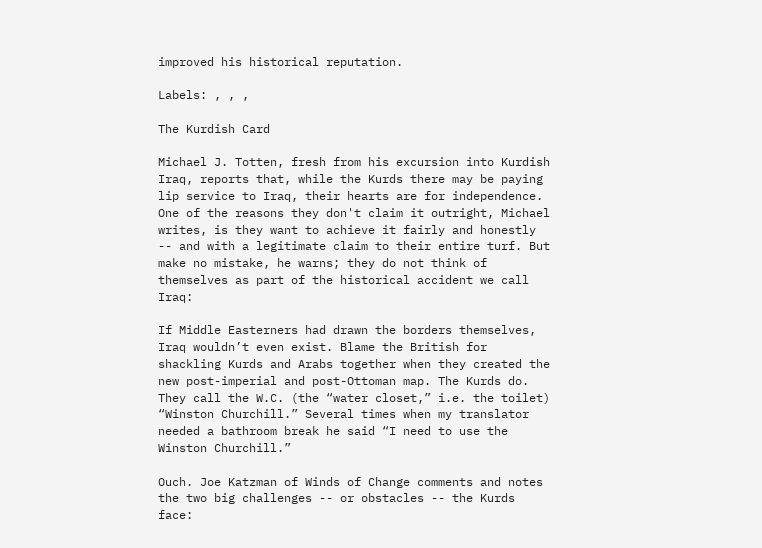improved his historical reputation.

Labels: , , ,

The Kurdish Card

Michael J. Totten, fresh from his excursion into Kurdish Iraq, reports that, while the Kurds there may be paying lip service to Iraq, their hearts are for independence. One of the reasons they don't claim it outright, Michael writes, is they want to achieve it fairly and honestly -- and with a legitimate claim to their entire turf. But make no mistake, he warns; they do not think of themselves as part of the historical accident we call Iraq:

If Middle Easterners had drawn the borders themselves, Iraq wouldn’t even exist. Blame the British for shackling Kurds and Arabs together when they created the new post-imperial and post-Ottoman map. The Kurds do. They call the W.C. (the “water closet,” i.e. the toilet) “Winston Churchill.” Several times when my translator needed a bathroom break he said “I need to use the Winston Churchill.”

Ouch. Joe Katzman of Winds of Change comments and notes the two big challenges -- or obstacles -- the Kurds face: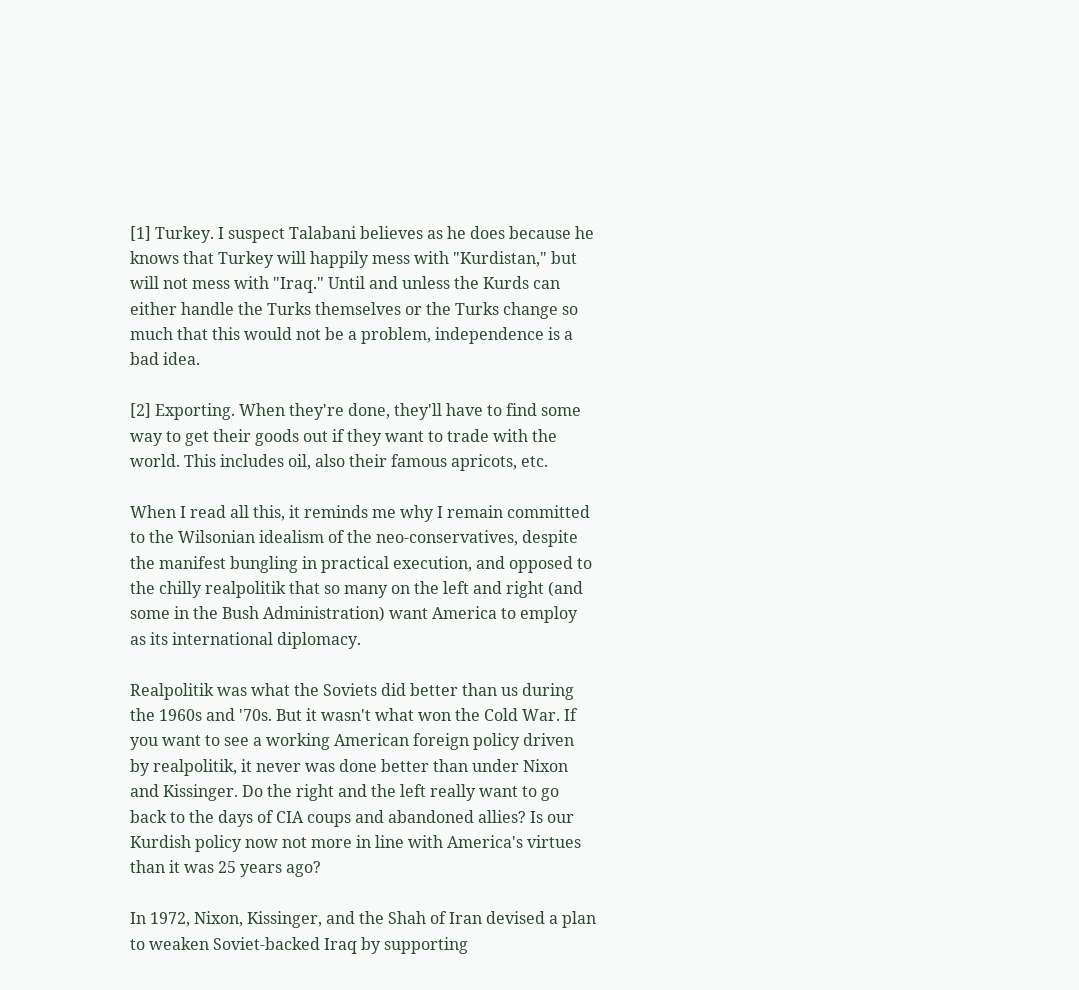[1] Turkey. I suspect Talabani believes as he does because he knows that Turkey will happily mess with "Kurdistan," but will not mess with "Iraq." Until and unless the Kurds can either handle the Turks themselves or the Turks change so much that this would not be a problem, independence is a bad idea.

[2] Exporting. When they're done, they'll have to find some way to get their goods out if they want to trade with the world. This includes oil, also their famous apricots, etc.

When I read all this, it reminds me why I remain committed to the Wilsonian idealism of the neo-conservatives, despite the manifest bungling in practical execution, and opposed to the chilly realpolitik that so many on the left and right (and some in the Bush Administration) want America to employ as its international diplomacy.

Realpolitik was what the Soviets did better than us during the 1960s and '70s. But it wasn't what won the Cold War. If you want to see a working American foreign policy driven by realpolitik, it never was done better than under Nixon and Kissinger. Do the right and the left really want to go back to the days of CIA coups and abandoned allies? Is our Kurdish policy now not more in line with America's virtues than it was 25 years ago?

In 1972, Nixon, Kissinger, and the Shah of Iran devised a plan to weaken Soviet-backed Iraq by supporting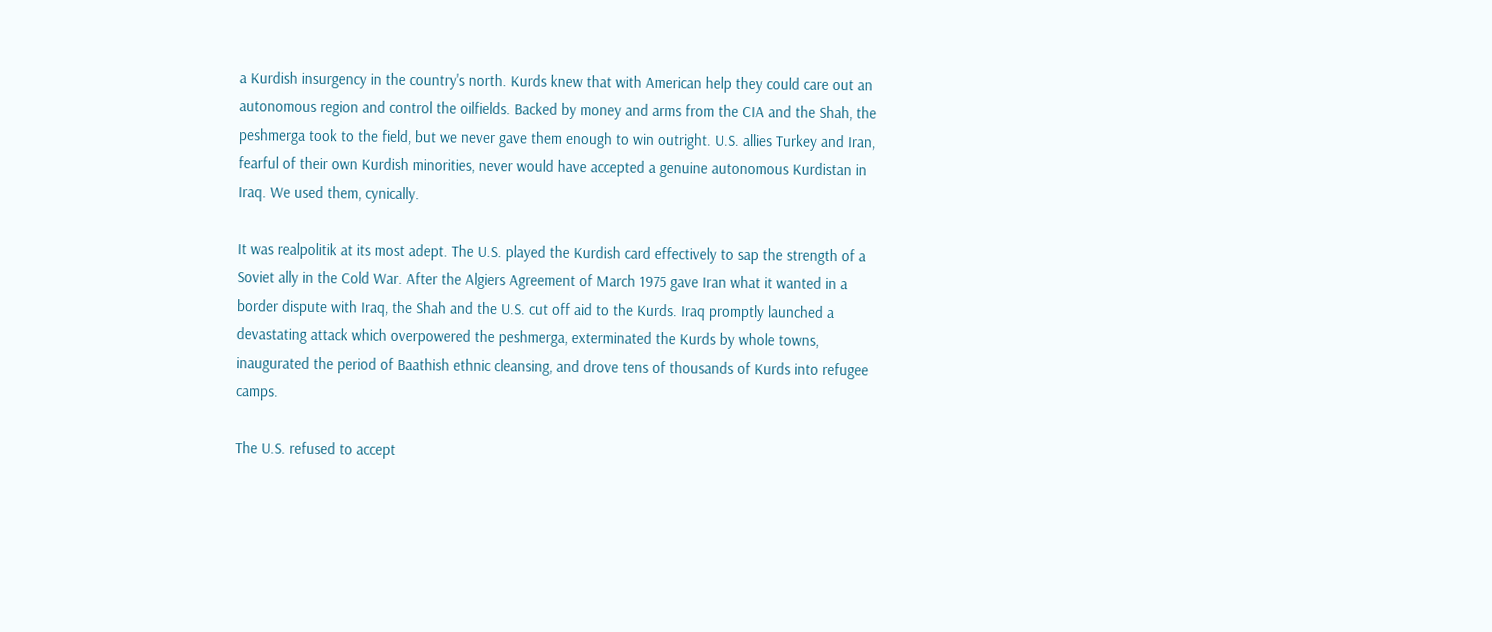a Kurdish insurgency in the country's north. Kurds knew that with American help they could care out an autonomous region and control the oilfields. Backed by money and arms from the CIA and the Shah, the peshmerga took to the field, but we never gave them enough to win outright. U.S. allies Turkey and Iran, fearful of their own Kurdish minorities, never would have accepted a genuine autonomous Kurdistan in Iraq. We used them, cynically.

It was realpolitik at its most adept. The U.S. played the Kurdish card effectively to sap the strength of a Soviet ally in the Cold War. After the Algiers Agreement of March 1975 gave Iran what it wanted in a border dispute with Iraq, the Shah and the U.S. cut off aid to the Kurds. Iraq promptly launched a devastating attack which overpowered the peshmerga, exterminated the Kurds by whole towns, inaugurated the period of Baathish ethnic cleansing, and drove tens of thousands of Kurds into refugee camps.

The U.S. refused to accept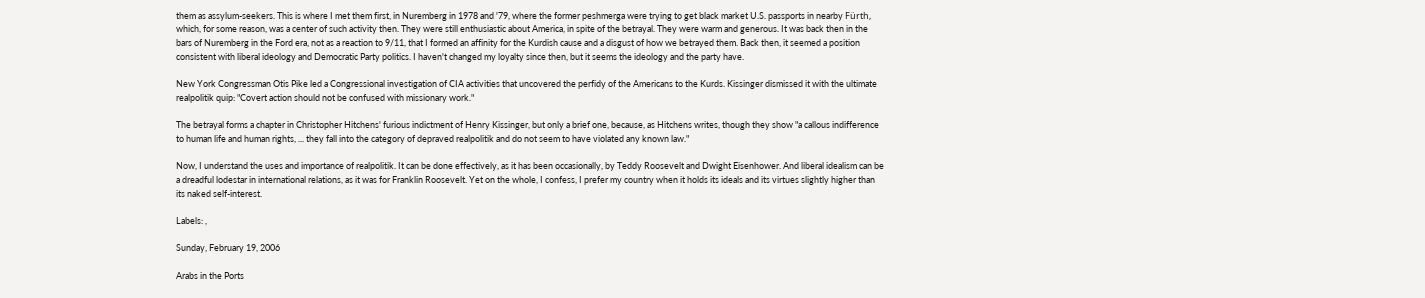them as assylum-seekers. This is where I met them first, in Nuremberg in 1978 and '79, where the former peshmerga were trying to get black market U.S. passports in nearby Fürth, which, for some reason, was a center of such activity then. They were still enthusiastic about America, in spite of the betrayal. They were warm and generous. It was back then in the bars of Nuremberg in the Ford era, not as a reaction to 9/11, that I formed an affinity for the Kurdish cause and a disgust of how we betrayed them. Back then, it seemed a position consistent with liberal ideology and Democratic Party politics. I haven't changed my loyalty since then, but it seems the ideology and the party have.

New York Congressman Otis Pike led a Congressional investigation of CIA activities that uncovered the perfidy of the Americans to the Kurds. Kissinger dismissed it with the ultimate realpolitik quip: "Covert action should not be confused with missionary work."

The betrayal forms a chapter in Christopher Hitchens' furious indictment of Henry Kissinger, but only a brief one, because, as Hitchens writes, though they show "a callous indifference to human life and human rights, ... they fall into the category of depraved realpolitik and do not seem to have violated any known law."

Now, I understand the uses and importance of realpolitik. It can be done effectively, as it has been occasionally, by Teddy Roosevelt and Dwight Eisenhower. And liberal idealism can be a dreadful lodestar in international relations, as it was for Franklin Roosevelt. Yet on the whole, I confess, I prefer my country when it holds its ideals and its virtues slightly higher than its naked self-interest.

Labels: ,

Sunday, February 19, 2006

Arabs in the Ports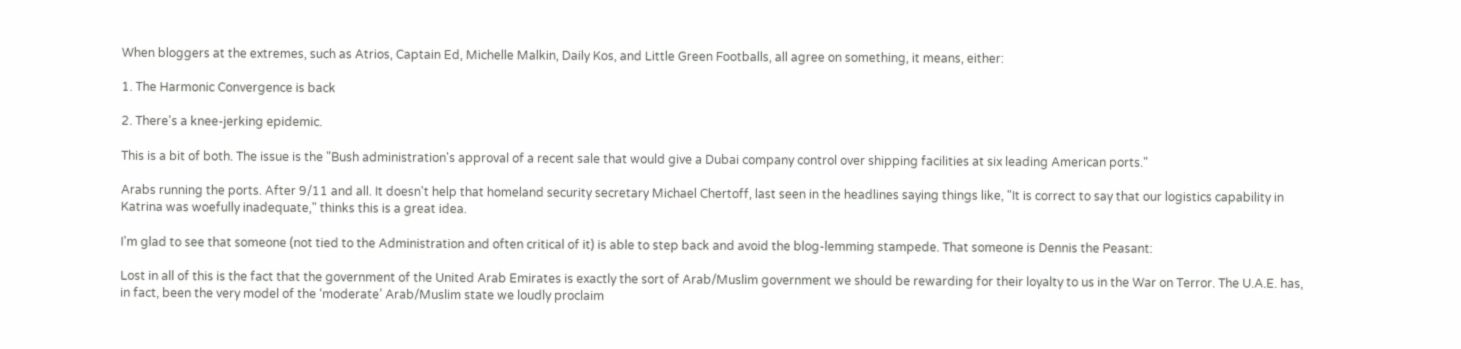When bloggers at the extremes, such as Atrios, Captain Ed, Michelle Malkin, Daily Kos, and Little Green Footballs, all agree on something, it means, either:

1. The Harmonic Convergence is back

2. There's a knee-jerking epidemic.

This is a bit of both. The issue is the "Bush administration's approval of a recent sale that would give a Dubai company control over shipping facilities at six leading American ports."

Arabs running the ports. After 9/11 and all. It doesn't help that homeland security secretary Michael Chertoff, last seen in the headlines saying things like, "It is correct to say that our logistics capability in Katrina was woefully inadequate," thinks this is a great idea.

I'm glad to see that someone (not tied to the Administration and often critical of it) is able to step back and avoid the blog-lemming stampede. That someone is Dennis the Peasant:

Lost in all of this is the fact that the government of the United Arab Emirates is exactly the sort of Arab/Muslim government we should be rewarding for their loyalty to us in the War on Terror. The U.A.E. has, in fact, been the very model of the ‘moderate’ Arab/Muslim state we loudly proclaim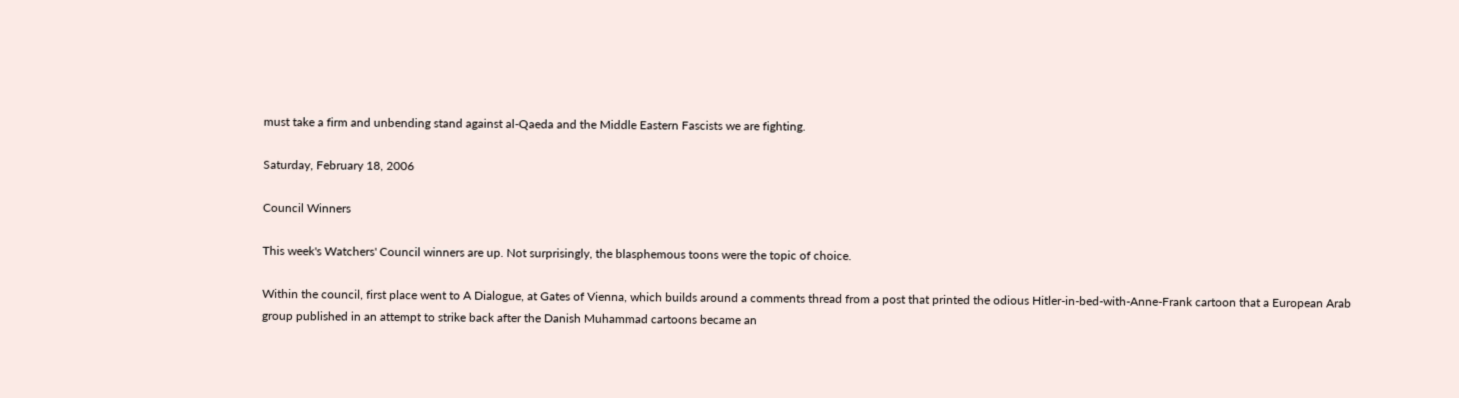must take a firm and unbending stand against al-Qaeda and the Middle Eastern Fascists we are fighting.

Saturday, February 18, 2006

Council Winners

This week's Watchers' Council winners are up. Not surprisingly, the blasphemous toons were the topic of choice.

Within the council, first place went to A Dialogue, at Gates of Vienna, which builds around a comments thread from a post that printed the odious Hitler-in-bed-with-Anne-Frank cartoon that a European Arab group published in an attempt to strike back after the Danish Muhammad cartoons became an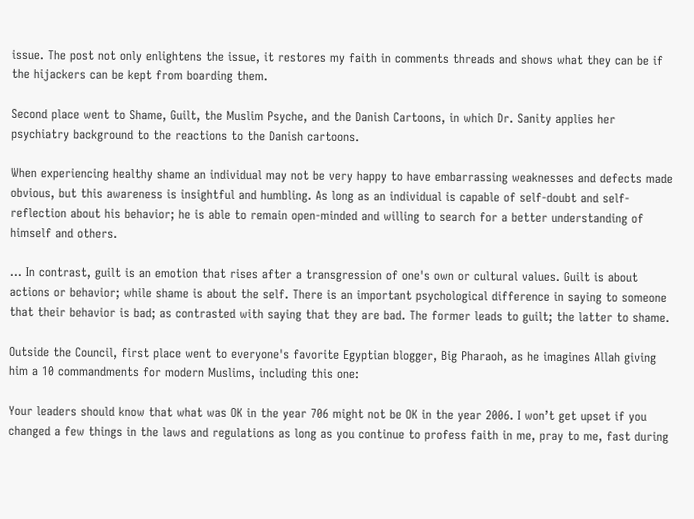issue. The post not only enlightens the issue, it restores my faith in comments threads and shows what they can be if the hijackers can be kept from boarding them.

Second place went to Shame, Guilt, the Muslim Psyche, and the Danish Cartoons, in which Dr. Sanity applies her psychiatry background to the reactions to the Danish cartoons.

When experiencing healthy shame an individual may not be very happy to have embarrassing weaknesses and defects made obvious, but this awareness is insightful and humbling. As long as an individual is capable of self-doubt and self-reflection about his behavior; he is able to remain open-minded and willing to search for a better understanding of himself and others.

... In contrast, guilt is an emotion that rises after a transgression of one's own or cultural values. Guilt is about actions or behavior; while shame is about the self. There is an important psychological difference in saying to someone that their behavior is bad; as contrasted with saying that they are bad. The former leads to guilt; the latter to shame.

Outside the Council, first place went to everyone's favorite Egyptian blogger, Big Pharaoh, as he imagines Allah giving him a 10 commandments for modern Muslims, including this one:

Your leaders should know that what was OK in the year 706 might not be OK in the year 2006. I won’t get upset if you changed a few things in the laws and regulations as long as you continue to profess faith in me, pray to me, fast during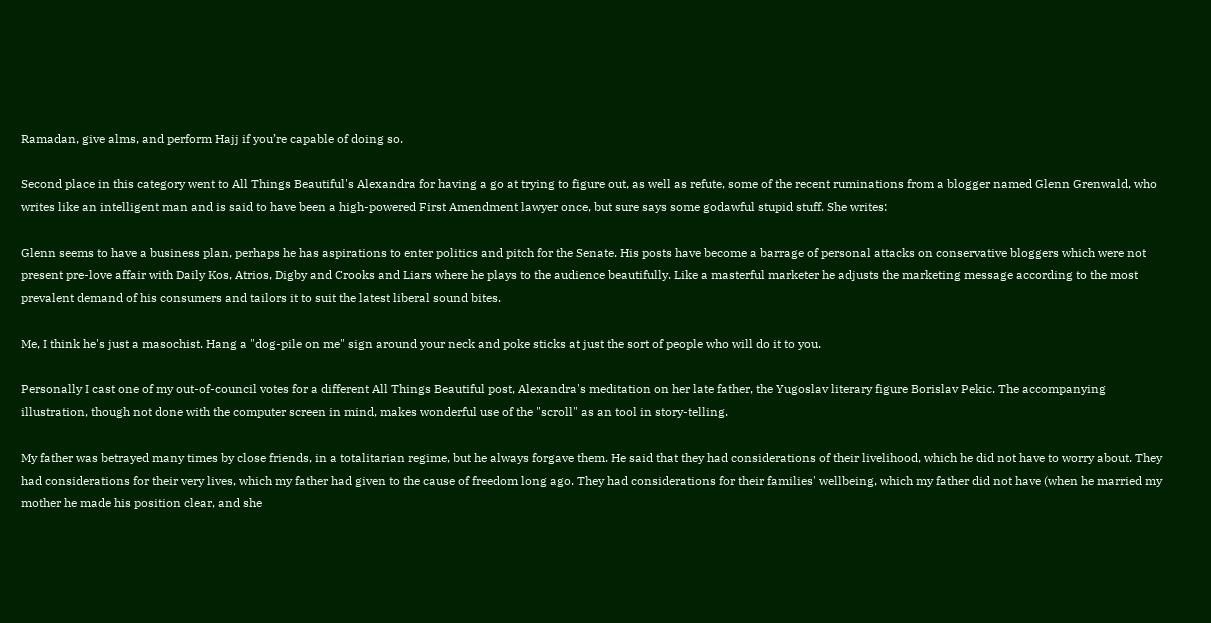Ramadan, give alms, and perform Hajj if you’re capable of doing so.

Second place in this category went to All Things Beautiful's Alexandra for having a go at trying to figure out, as well as refute, some of the recent ruminations from a blogger named Glenn Grenwald, who writes like an intelligent man and is said to have been a high-powered First Amendment lawyer once, but sure says some godawful stupid stuff. She writes:

Glenn seems to have a business plan, perhaps he has aspirations to enter politics and pitch for the Senate. His posts have become a barrage of personal attacks on conservative bloggers which were not present pre-love affair with Daily Kos, Atrios, Digby and Crooks and Liars where he plays to the audience beautifully. Like a masterful marketer he adjusts the marketing message according to the most prevalent demand of his consumers and tailors it to suit the latest liberal sound bites.

Me, I think he's just a masochist. Hang a "dog-pile on me" sign around your neck and poke sticks at just the sort of people who will do it to you.

Personally I cast one of my out-of-council votes for a different All Things Beautiful post, Alexandra's meditation on her late father, the Yugoslav literary figure Borislav Pekic. The accompanying illustration, though not done with the computer screen in mind, makes wonderful use of the "scroll" as an tool in story-telling.

My father was betrayed many times by close friends, in a totalitarian regime, but he always forgave them. He said that they had considerations of their livelihood, which he did not have to worry about. They had considerations for their very lives, which my father had given to the cause of freedom long ago. They had considerations for their families' wellbeing, which my father did not have (when he married my mother he made his position clear, and she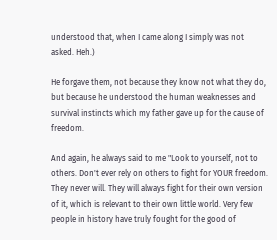understood that, when I came along I simply was not asked. Heh.)

He forgave them, not because they know not what they do, but because he understood the human weaknesses and survival instincts which my father gave up for the cause of freedom.

And again, he always said to me "Look to yourself, not to others. Don't ever rely on others to fight for YOUR freedom. They never will. They will always fight for their own version of it, which is relevant to their own little world. Very few people in history have truly fought for the good of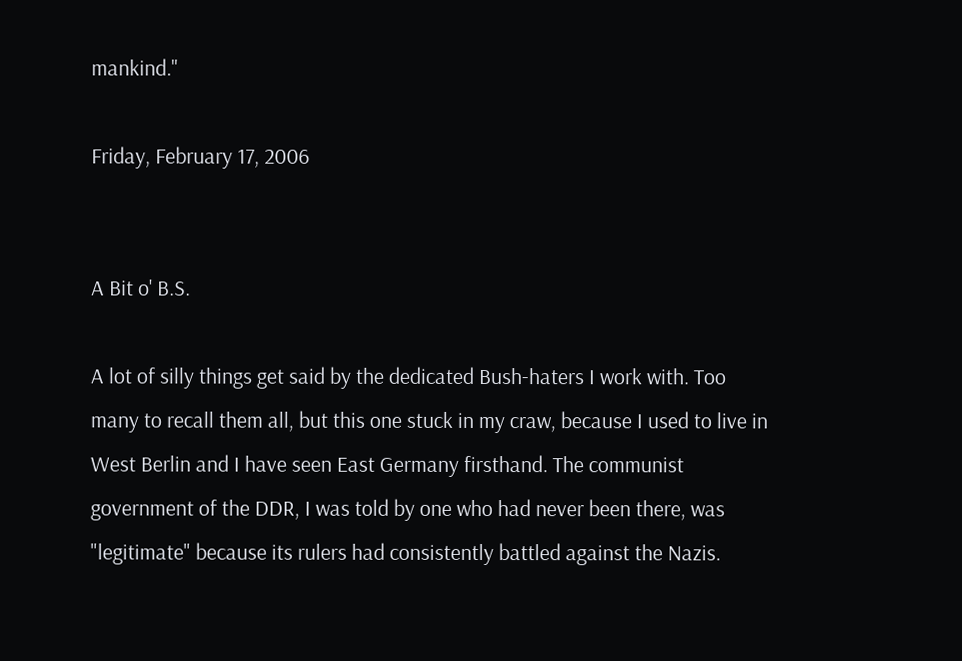mankind."

Friday, February 17, 2006


A Bit o' B.S.

A lot of silly things get said by the dedicated Bush-haters I work with. Too many to recall them all, but this one stuck in my craw, because I used to live in West Berlin and I have seen East Germany firsthand. The communist government of the DDR, I was told by one who had never been there, was "legitimate" because its rulers had consistently battled against the Nazis.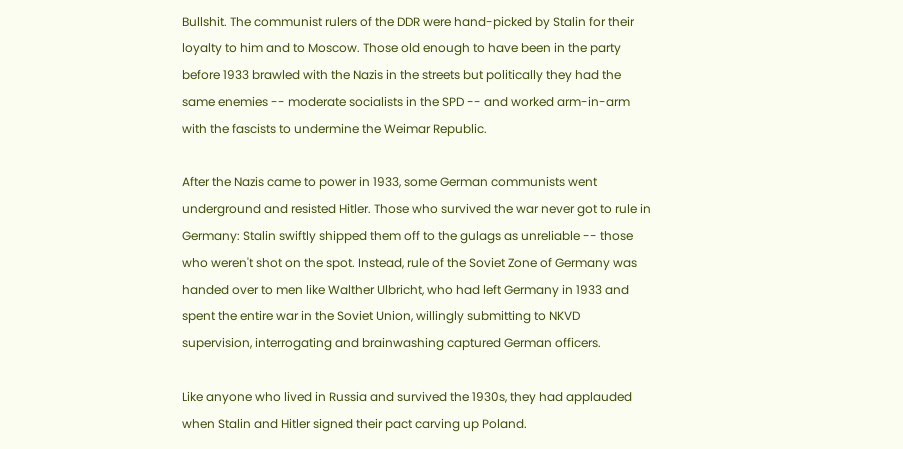Bullshit. The communist rulers of the DDR were hand-picked by Stalin for their loyalty to him and to Moscow. Those old enough to have been in the party before 1933 brawled with the Nazis in the streets but politically they had the same enemies -- moderate socialists in the SPD -- and worked arm-in-arm with the fascists to undermine the Weimar Republic.

After the Nazis came to power in 1933, some German communists went underground and resisted Hitler. Those who survived the war never got to rule in Germany: Stalin swiftly shipped them off to the gulags as unreliable -- those who weren't shot on the spot. Instead, rule of the Soviet Zone of Germany was handed over to men like Walther Ulbricht, who had left Germany in 1933 and spent the entire war in the Soviet Union, willingly submitting to NKVD supervision, interrogating and brainwashing captured German officers.

Like anyone who lived in Russia and survived the 1930s, they had applauded when Stalin and Hitler signed their pact carving up Poland.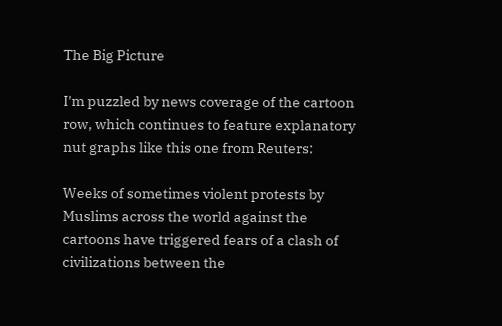The Big Picture

I'm puzzled by news coverage of the cartoon row, which continues to feature explanatory nut graphs like this one from Reuters:

Weeks of sometimes violent protests by Muslims across the world against the cartoons have triggered fears of a clash of civilizations between the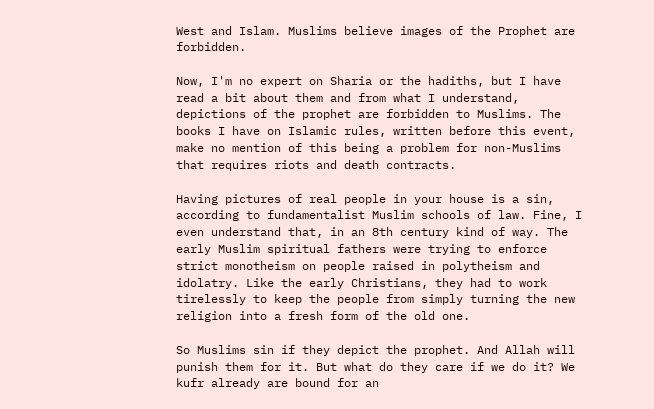West and Islam. Muslims believe images of the Prophet are forbidden.

Now, I'm no expert on Sharia or the hadiths, but I have read a bit about them and from what I understand, depictions of the prophet are forbidden to Muslims. The books I have on Islamic rules, written before this event, make no mention of this being a problem for non-Muslims that requires riots and death contracts.

Having pictures of real people in your house is a sin, according to fundamentalist Muslim schools of law. Fine, I even understand that, in an 8th century kind of way. The early Muslim spiritual fathers were trying to enforce strict monotheism on people raised in polytheism and idolatry. Like the early Christians, they had to work tirelessly to keep the people from simply turning the new religion into a fresh form of the old one.

So Muslims sin if they depict the prophet. And Allah will punish them for it. But what do they care if we do it? We kufr already are bound for an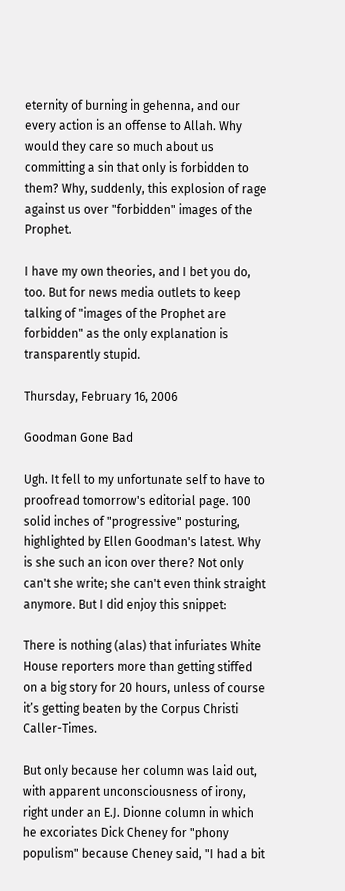eternity of burning in gehenna, and our every action is an offense to Allah. Why would they care so much about us committing a sin that only is forbidden to them? Why, suddenly, this explosion of rage against us over "forbidden" images of the Prophet.

I have my own theories, and I bet you do, too. But for news media outlets to keep talking of "images of the Prophet are forbidden" as the only explanation is transparently stupid.

Thursday, February 16, 2006

Goodman Gone Bad

Ugh. It fell to my unfortunate self to have to proofread tomorrow's editorial page. 100 solid inches of "progressive" posturing, highlighted by Ellen Goodman's latest. Why is she such an icon over there? Not only can't she write; she can't even think straight anymore. But I did enjoy this snippet:

There is nothing (alas) that infuriates White House reporters more than getting stiffed on a big story for 20 hours, unless of course it’s getting beaten by the Corpus Christi Caller-Times.

But only because her column was laid out, with apparent unconsciousness of irony, right under an E.J. Dionne column in which he excoriates Dick Cheney for "phony populism" because Cheney said, "I had a bit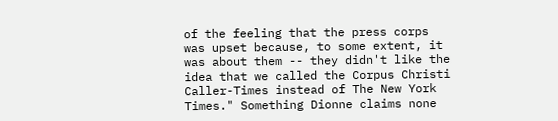of the feeling that the press corps was upset because, to some extent, it was about them -- they didn't like the idea that we called the Corpus Christi Caller-Times instead of The New York Times." Something Dionne claims none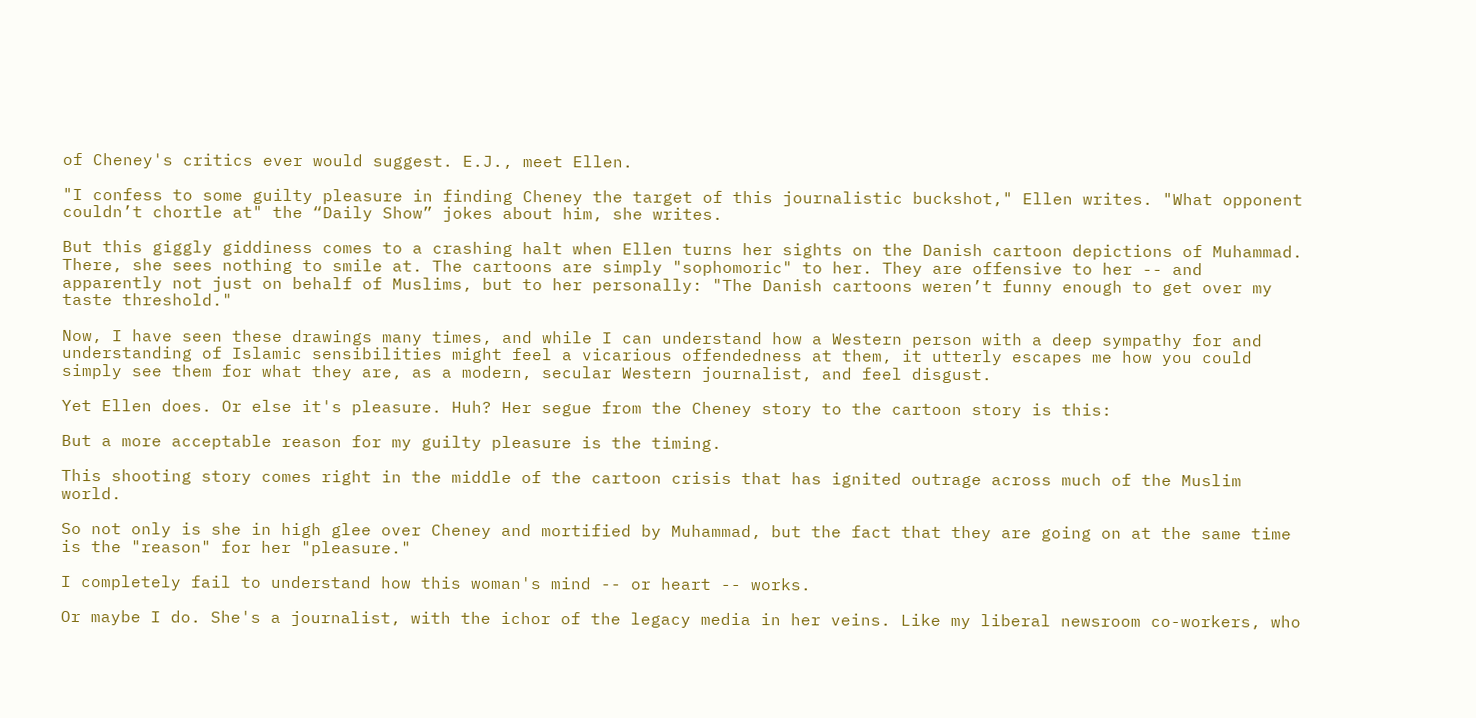of Cheney's critics ever would suggest. E.J., meet Ellen.

"I confess to some guilty pleasure in finding Cheney the target of this journalistic buckshot," Ellen writes. "What opponent couldn’t chortle at" the “Daily Show” jokes about him, she writes.

But this giggly giddiness comes to a crashing halt when Ellen turns her sights on the Danish cartoon depictions of Muhammad. There, she sees nothing to smile at. The cartoons are simply "sophomoric" to her. They are offensive to her -- and apparently not just on behalf of Muslims, but to her personally: "The Danish cartoons weren’t funny enough to get over my taste threshold."

Now, I have seen these drawings many times, and while I can understand how a Western person with a deep sympathy for and understanding of Islamic sensibilities might feel a vicarious offendedness at them, it utterly escapes me how you could simply see them for what they are, as a modern, secular Western journalist, and feel disgust.

Yet Ellen does. Or else it's pleasure. Huh? Her segue from the Cheney story to the cartoon story is this:

But a more acceptable reason for my guilty pleasure is the timing.

This shooting story comes right in the middle of the cartoon crisis that has ignited outrage across much of the Muslim world.

So not only is she in high glee over Cheney and mortified by Muhammad, but the fact that they are going on at the same time is the "reason" for her "pleasure."

I completely fail to understand how this woman's mind -- or heart -- works.

Or maybe I do. She's a journalist, with the ichor of the legacy media in her veins. Like my liberal newsroom co-workers, who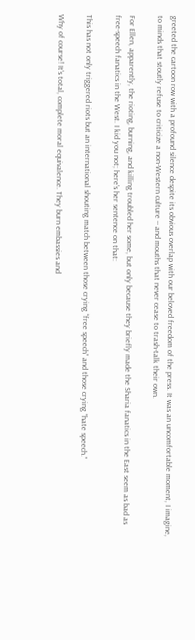greeted the cartoon row with a profound silence despite its obvious overlap with our beloved freedom of the press. It was an uncomfortable moment, I imagine, to minds that stoutly refuse to criticize a non-Western culture -- and mouths that never cease to trash-talk their own.

For Ellen, apparently, the rioting, burning, and killing troubled her some, but only because they briefly made the Sharia fanatics in the East seem as bad as free-speech fanatics in the West. I kid you not; here's her sentence on that:

This has not only triggered riots but an international shouting match between those crying “free speech” and those crying “hate speech.”

Why of course! It's total, complete moral equivalence. They burn embassies and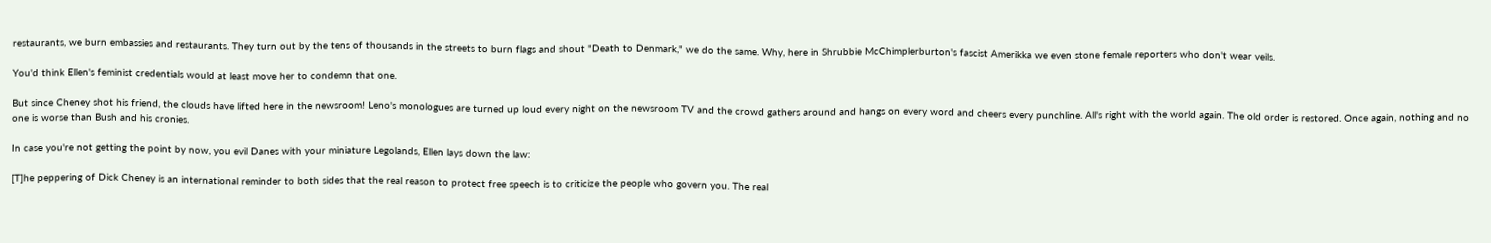restaurants, we burn embassies and restaurants. They turn out by the tens of thousands in the streets to burn flags and shout "Death to Denmark," we do the same. Why, here in Shrubbie McChimplerburton's fascist Amerikka we even stone female reporters who don't wear veils.

You'd think Ellen's feminist credentials would at least move her to condemn that one.

But since Cheney shot his friend, the clouds have lifted here in the newsroom! Leno's monologues are turned up loud every night on the newsroom TV and the crowd gathers around and hangs on every word and cheers every punchline. All's right with the world again. The old order is restored. Once again, nothing and no one is worse than Bush and his cronies.

In case you're not getting the point by now, you evil Danes with your miniature Legolands, Ellen lays down the law:

[T]he peppering of Dick Cheney is an international reminder to both sides that the real reason to protect free speech is to criticize the people who govern you. The real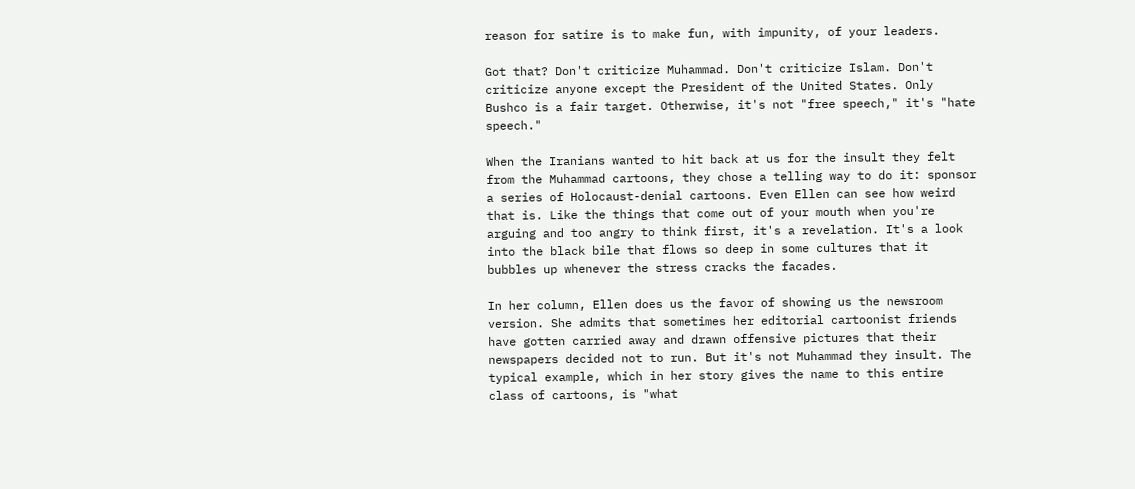reason for satire is to make fun, with impunity, of your leaders.

Got that? Don't criticize Muhammad. Don't criticize Islam. Don't criticize anyone except the President of the United States. Only Bushco is a fair target. Otherwise, it's not "free speech," it's "hate speech."

When the Iranians wanted to hit back at us for the insult they felt from the Muhammad cartoons, they chose a telling way to do it: sponsor a series of Holocaust-denial cartoons. Even Ellen can see how weird that is. Like the things that come out of your mouth when you're arguing and too angry to think first, it's a revelation. It's a look into the black bile that flows so deep in some cultures that it bubbles up whenever the stress cracks the facades.

In her column, Ellen does us the favor of showing us the newsroom version. She admits that sometimes her editorial cartoonist friends have gotten carried away and drawn offensive pictures that their newspapers decided not to run. But it's not Muhammad they insult. The typical example, which in her story gives the name to this entire class of cartoons, is "what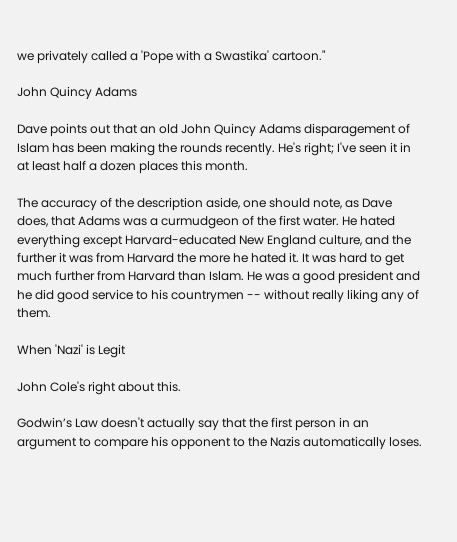we privately called a 'Pope with a Swastika' cartoon."

John Quincy Adams

Dave points out that an old John Quincy Adams disparagement of Islam has been making the rounds recently. He's right; I've seen it in at least half a dozen places this month.

The accuracy of the description aside, one should note, as Dave does, that Adams was a curmudgeon of the first water. He hated everything except Harvard-educated New England culture, and the further it was from Harvard the more he hated it. It was hard to get much further from Harvard than Islam. He was a good president and he did good service to his countrymen -- without really liking any of them.

When 'Nazi' is Legit

John Cole's right about this.

Godwin’s Law doesn't actually say that the first person in an argument to compare his opponent to the Nazis automatically loses.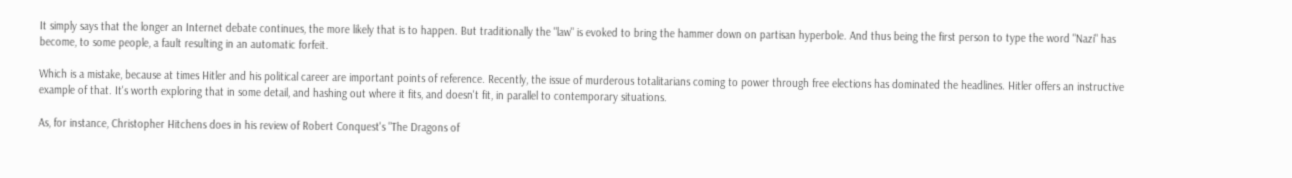It simply says that the longer an Internet debate continues, the more likely that is to happen. But traditionally the "law" is evoked to bring the hammer down on partisan hyperbole. And thus being the first person to type the word "Nazi" has become, to some people, a fault resulting in an automatic forfeit.

Which is a mistake, because at times Hitler and his political career are important points of reference. Recently, the issue of murderous totalitarians coming to power through free elections has dominated the headlines. Hitler offers an instructive example of that. It's worth exploring that in some detail, and hashing out where it fits, and doesn't fit, in parallel to contemporary situations.

As, for instance, Christopher Hitchens does in his review of Robert Conquest's "The Dragons of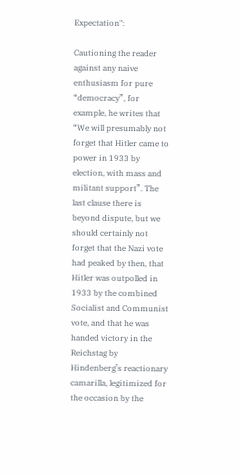Expectation":

Cautioning the reader against any naive enthusiasm for pure “democracy”, for example, he writes that “We will presumably not forget that Hitler came to power in 1933 by election, with mass and militant support”. The last clause there is beyond dispute, but we should certainly not forget that the Nazi vote had peaked by then, that Hitler was outpolled in 1933 by the combined Socialist and Communist vote, and that he was handed victory in the Reichstag by Hindenberg’s reactionary camarilla, legitimized for the occasion by the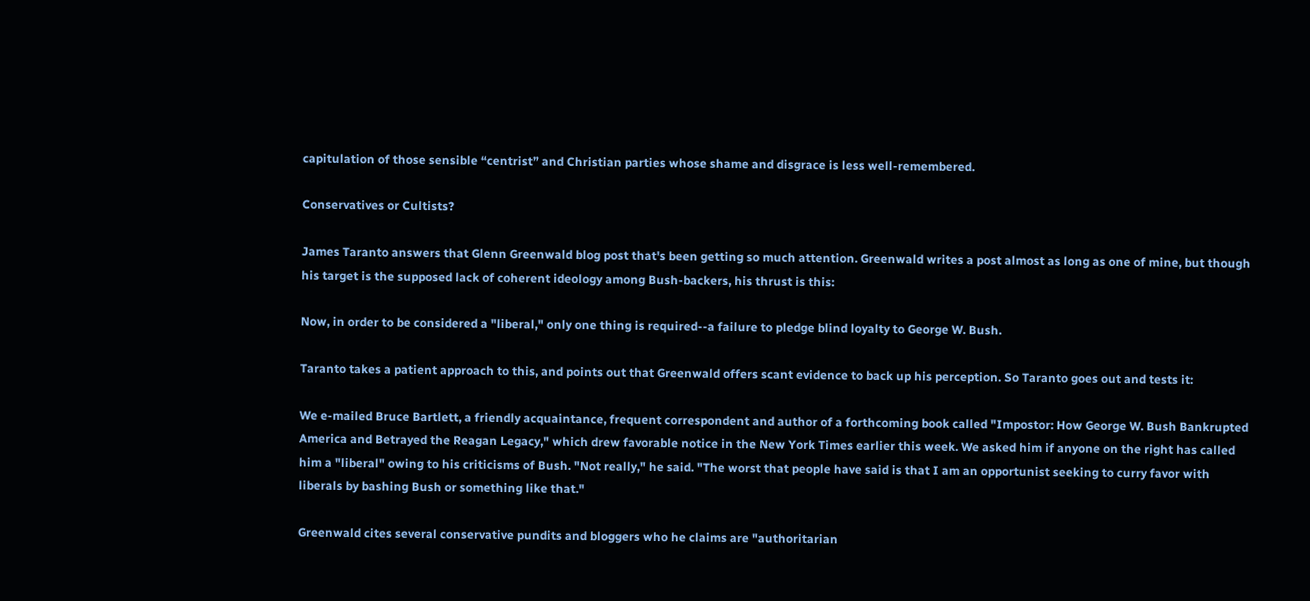capitulation of those sensible “centrist” and Christian parties whose shame and disgrace is less well-remembered.

Conservatives or Cultists?

James Taranto answers that Glenn Greenwald blog post that's been getting so much attention. Greenwald writes a post almost as long as one of mine, but though his target is the supposed lack of coherent ideology among Bush-backers, his thrust is this:

Now, in order to be considered a "liberal," only one thing is required--a failure to pledge blind loyalty to George W. Bush.

Taranto takes a patient approach to this, and points out that Greenwald offers scant evidence to back up his perception. So Taranto goes out and tests it:

We e-mailed Bruce Bartlett, a friendly acquaintance, frequent correspondent and author of a forthcoming book called "Impostor: How George W. Bush Bankrupted America and Betrayed the Reagan Legacy," which drew favorable notice in the New York Times earlier this week. We asked him if anyone on the right has called him a "liberal" owing to his criticisms of Bush. "Not really," he said. "The worst that people have said is that I am an opportunist seeking to curry favor with liberals by bashing Bush or something like that."

Greenwald cites several conservative pundits and bloggers who he claims are "authoritarian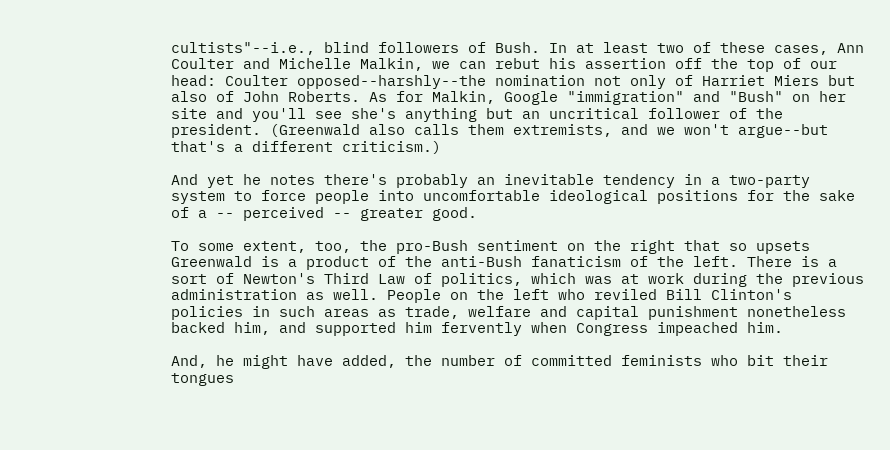cultists"--i.e., blind followers of Bush. In at least two of these cases, Ann Coulter and Michelle Malkin, we can rebut his assertion off the top of our head: Coulter opposed--harshly--the nomination not only of Harriet Miers but also of John Roberts. As for Malkin, Google "immigration" and "Bush" on her site and you'll see she's anything but an uncritical follower of the president. (Greenwald also calls them extremists, and we won't argue--but that's a different criticism.)

And yet he notes there's probably an inevitable tendency in a two-party system to force people into uncomfortable ideological positions for the sake of a -- perceived -- greater good.

To some extent, too, the pro-Bush sentiment on the right that so upsets Greenwald is a product of the anti-Bush fanaticism of the left. There is a sort of Newton's Third Law of politics, which was at work during the previous administration as well. People on the left who reviled Bill Clinton's policies in such areas as trade, welfare and capital punishment nonetheless backed him, and supported him fervently when Congress impeached him.

And, he might have added, the number of committed feminists who bit their tongues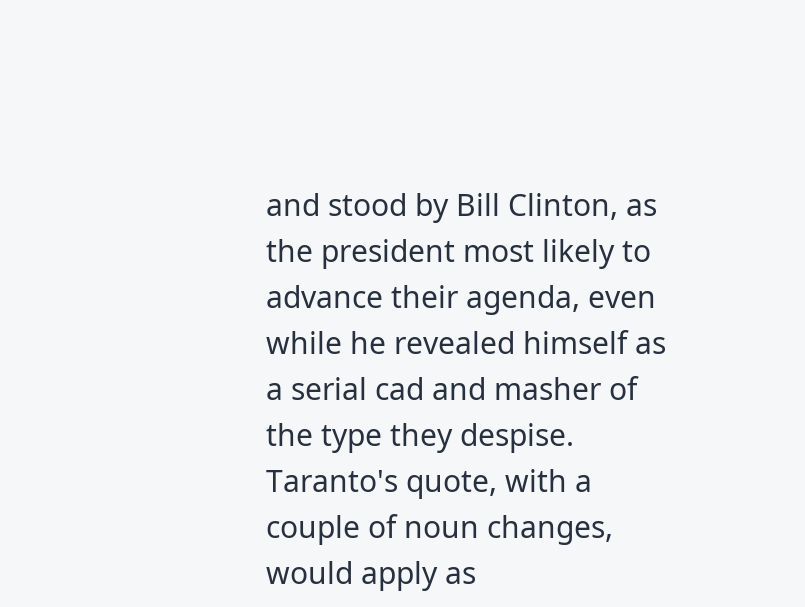and stood by Bill Clinton, as the president most likely to advance their agenda, even while he revealed himself as a serial cad and masher of the type they despise. Taranto's quote, with a couple of noun changes, would apply as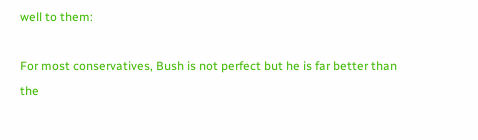well to them:

For most conservatives, Bush is not perfect but he is far better than the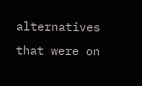alternatives that were on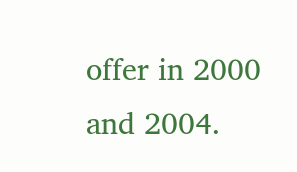offer in 2000 and 2004.